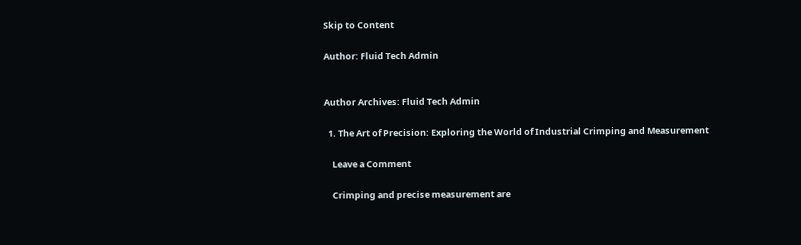Skip to Content

Author: Fluid Tech Admin


Author Archives: Fluid Tech Admin

  1. The Art of Precision: Exploring the World of Industrial Crimping and Measurement

    Leave a Comment

    Crimping and precise measurement are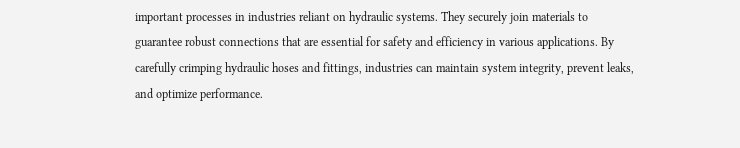important processes in industries reliant on hydraulic systems. They securely join materials to guarantee robust connections that are essential for safety and efficiency in various applications. By carefully crimping hydraulic hoses and fittings, industries can maintain system integrity, prevent leaks, and optimize performance.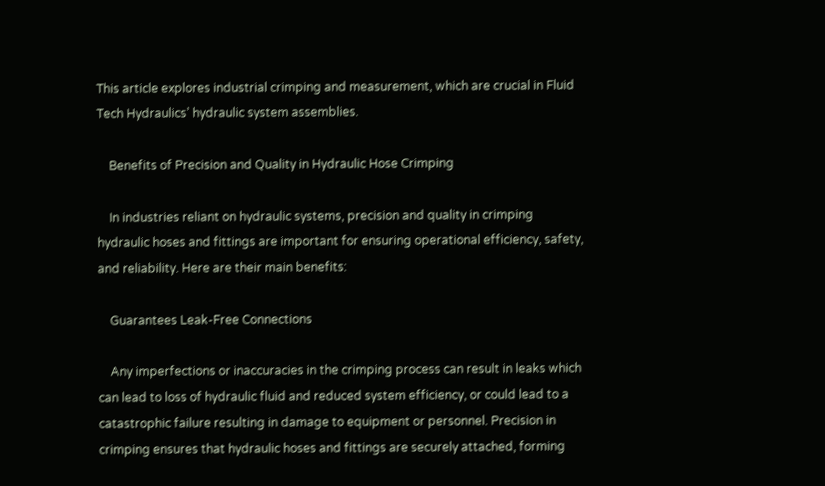This article explores industrial crimping and measurement, which are crucial in Fluid Tech Hydraulics’ hydraulic system assemblies.

    Benefits of Precision and Quality in Hydraulic Hose Crimping

    In industries reliant on hydraulic systems, precision and quality in crimping hydraulic hoses and fittings are important for ensuring operational efficiency, safety, and reliability. Here are their main benefits:

    Guarantees Leak-Free Connections

    Any imperfections or inaccuracies in the crimping process can result in leaks which can lead to loss of hydraulic fluid and reduced system efficiency, or could lead to a catastrophic failure resulting in damage to equipment or personnel. Precision in crimping ensures that hydraulic hoses and fittings are securely attached, forming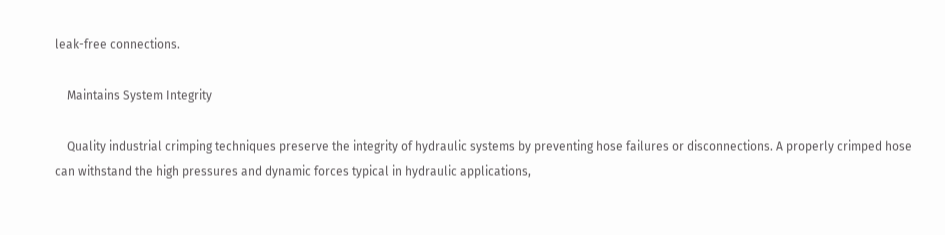leak-free connections.

    Maintains System Integrity

    Quality industrial crimping techniques preserve the integrity of hydraulic systems by preventing hose failures or disconnections. A properly crimped hose can withstand the high pressures and dynamic forces typical in hydraulic applications,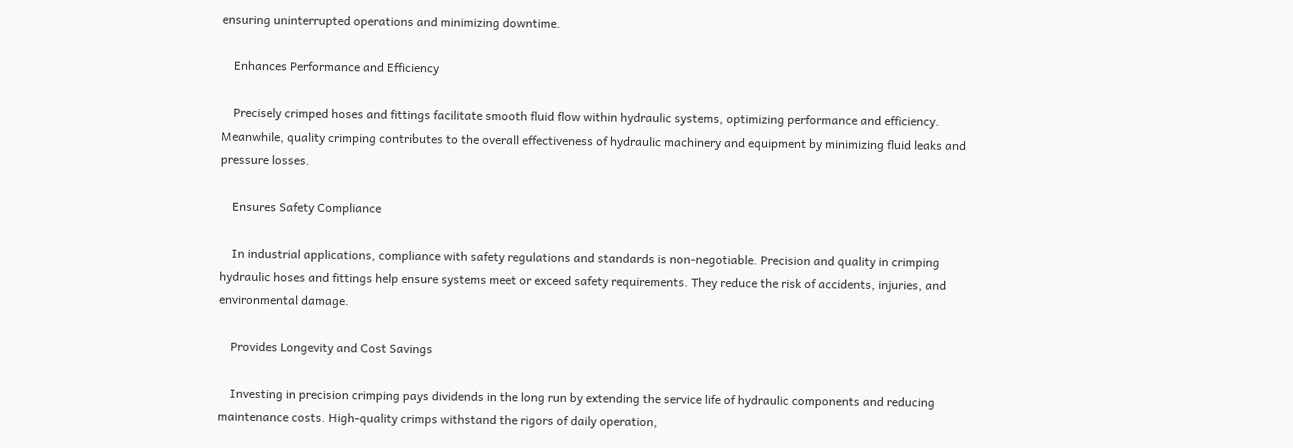ensuring uninterrupted operations and minimizing downtime.

    Enhances Performance and Efficiency

    Precisely crimped hoses and fittings facilitate smooth fluid flow within hydraulic systems, optimizing performance and efficiency. Meanwhile, quality crimping contributes to the overall effectiveness of hydraulic machinery and equipment by minimizing fluid leaks and pressure losses.

    Ensures Safety Compliance

    In industrial applications, compliance with safety regulations and standards is non-negotiable. Precision and quality in crimping hydraulic hoses and fittings help ensure systems meet or exceed safety requirements. They reduce the risk of accidents, injuries, and environmental damage.

    Provides Longevity and Cost Savings

    Investing in precision crimping pays dividends in the long run by extending the service life of hydraulic components and reducing maintenance costs. High-quality crimps withstand the rigors of daily operation,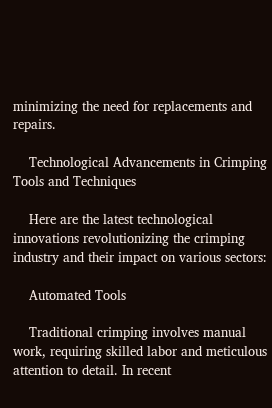minimizing the need for replacements and repairs.

    Technological Advancements in Crimping Tools and Techniques

    Here are the latest technological innovations revolutionizing the crimping industry and their impact on various sectors:

    Automated Tools

    Traditional crimping involves manual work, requiring skilled labor and meticulous attention to detail. In recent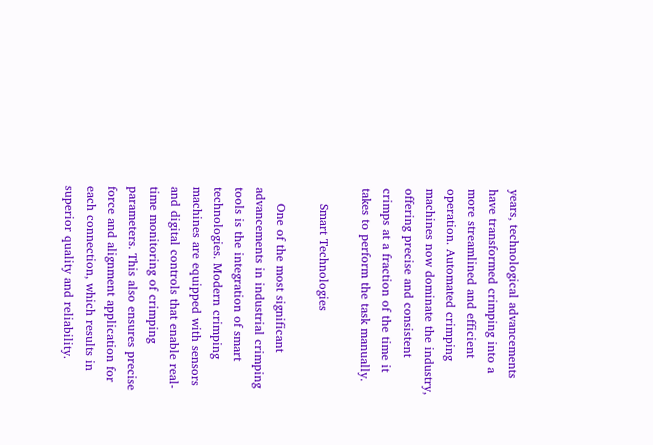years, technological advancements have transformed crimping into a more streamlined and efficient operation. Automated crimping machines now dominate the industry, offering precise and consistent crimps at a fraction of the time it takes to perform the task manually.

    Smart Technologies

    One of the most significant advancements in industrial crimping tools is the integration of smart technologies. Modern crimping machines are equipped with sensors and digital controls that enable real-time monitoring of crimping parameters. This also ensures precise force and alignment application for each connection, which results in superior quality and reliability.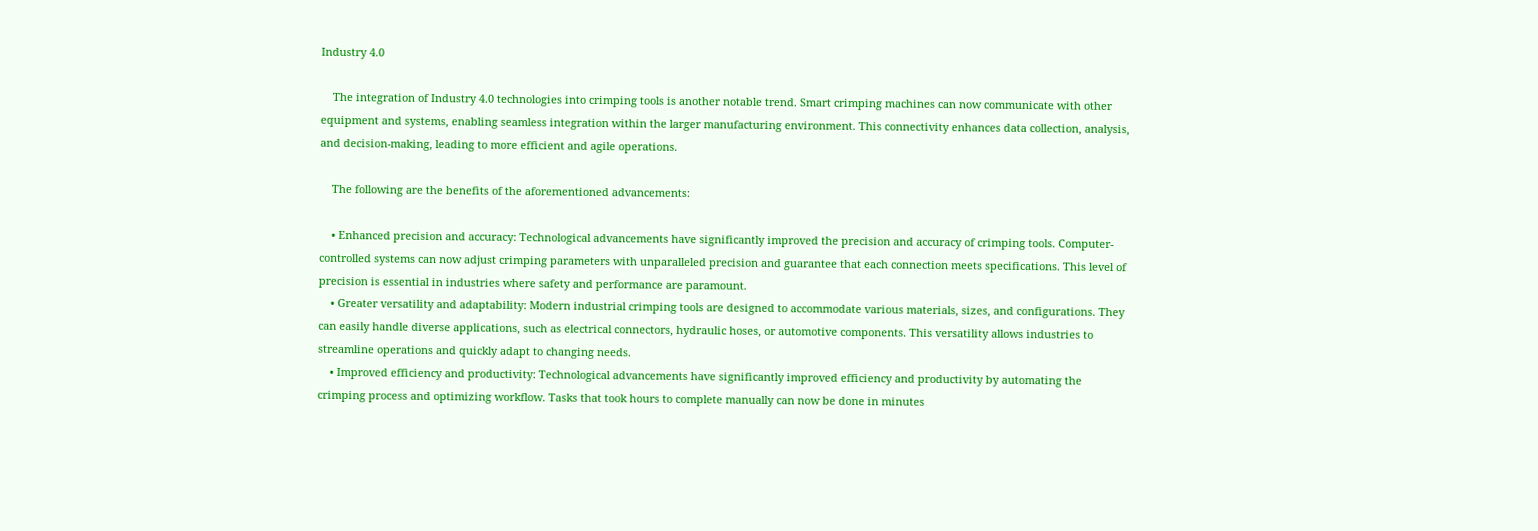Industry 4.0

    The integration of Industry 4.0 technologies into crimping tools is another notable trend. Smart crimping machines can now communicate with other equipment and systems, enabling seamless integration within the larger manufacturing environment. This connectivity enhances data collection, analysis, and decision-making, leading to more efficient and agile operations.

    The following are the benefits of the aforementioned advancements:

    • Enhanced precision and accuracy: Technological advancements have significantly improved the precision and accuracy of crimping tools. Computer-controlled systems can now adjust crimping parameters with unparalleled precision and guarantee that each connection meets specifications. This level of precision is essential in industries where safety and performance are paramount.
    • Greater versatility and adaptability: Modern industrial crimping tools are designed to accommodate various materials, sizes, and configurations. They can easily handle diverse applications, such as electrical connectors, hydraulic hoses, or automotive components. This versatility allows industries to streamline operations and quickly adapt to changing needs.
    • Improved efficiency and productivity: Technological advancements have significantly improved efficiency and productivity by automating the crimping process and optimizing workflow. Tasks that took hours to complete manually can now be done in minutes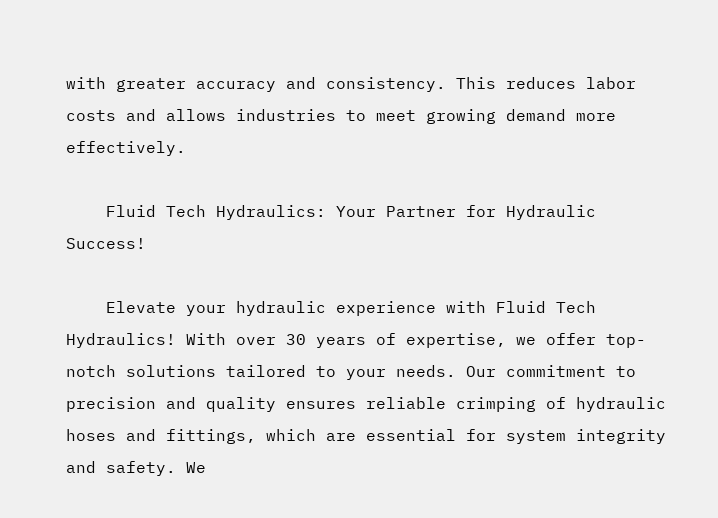with greater accuracy and consistency. This reduces labor costs and allows industries to meet growing demand more effectively.

    Fluid Tech Hydraulics: Your Partner for Hydraulic Success!

    Elevate your hydraulic experience with Fluid Tech Hydraulics! With over 30 years of expertise, we offer top-notch solutions tailored to your needs. Our commitment to precision and quality ensures reliable crimping of hydraulic hoses and fittings, which are essential for system integrity and safety. We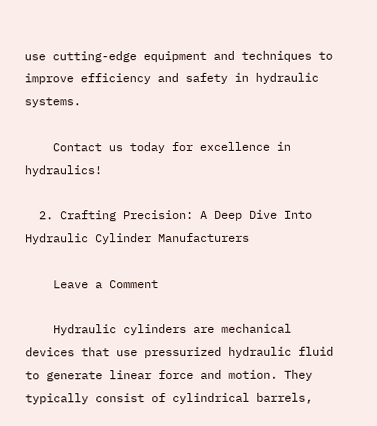use cutting-edge equipment and techniques to improve efficiency and safety in hydraulic systems.

    Contact us today for excellence in hydraulics!

  2. Crafting Precision: A Deep Dive Into Hydraulic Cylinder Manufacturers

    Leave a Comment

    Hydraulic cylinders are mechanical devices that use pressurized hydraulic fluid to generate linear force and motion. They typically consist of cylindrical barrels,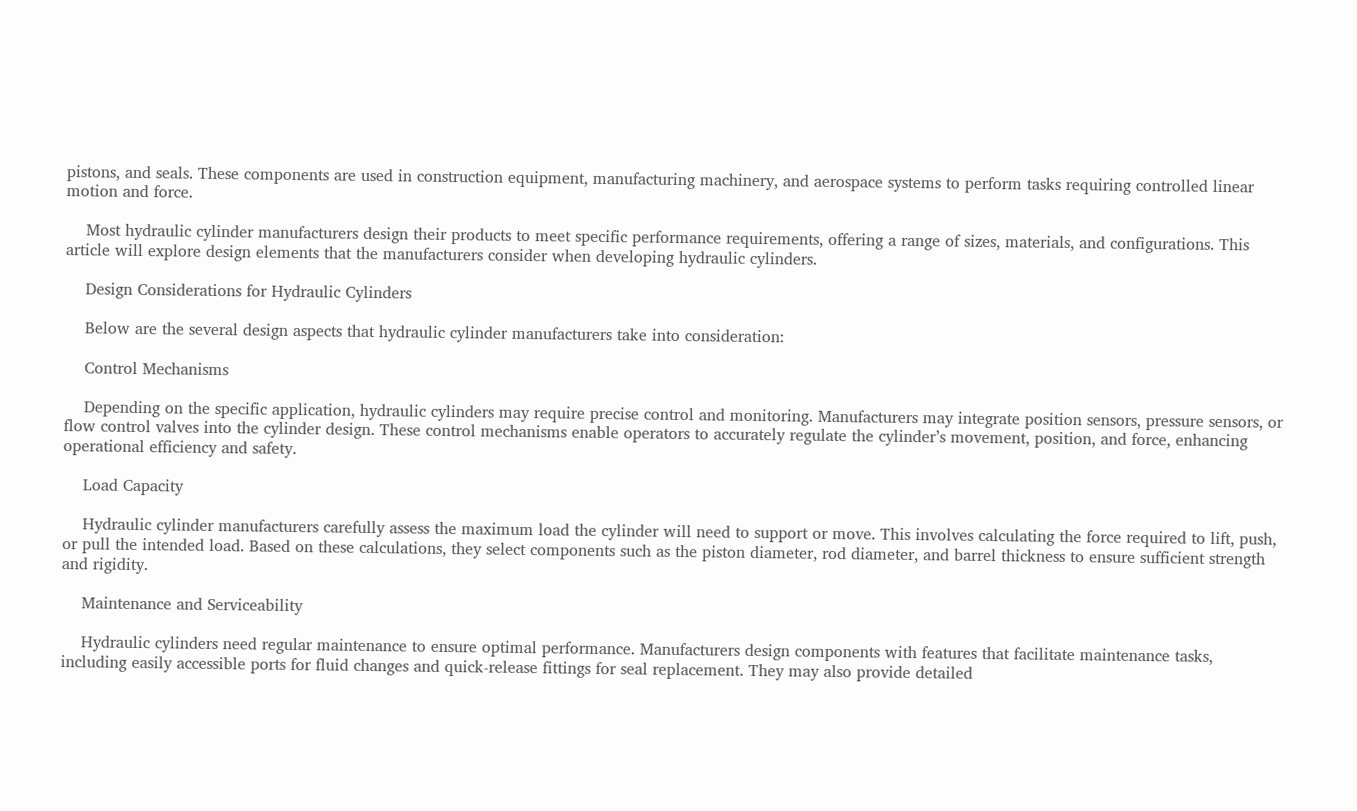pistons, and seals. These components are used in construction equipment, manufacturing machinery, and aerospace systems to perform tasks requiring controlled linear motion and force.

    Most hydraulic cylinder manufacturers design their products to meet specific performance requirements, offering a range of sizes, materials, and configurations. This article will explore design elements that the manufacturers consider when developing hydraulic cylinders.

    Design Considerations for Hydraulic Cylinders

    Below are the several design aspects that hydraulic cylinder manufacturers take into consideration:

    Control Mechanisms

    Depending on the specific application, hydraulic cylinders may require precise control and monitoring. Manufacturers may integrate position sensors, pressure sensors, or flow control valves into the cylinder design. These control mechanisms enable operators to accurately regulate the cylinder’s movement, position, and force, enhancing operational efficiency and safety.

    Load Capacity

    Hydraulic cylinder manufacturers carefully assess the maximum load the cylinder will need to support or move. This involves calculating the force required to lift, push, or pull the intended load. Based on these calculations, they select components such as the piston diameter, rod diameter, and barrel thickness to ensure sufficient strength and rigidity.

    Maintenance and Serviceability

    Hydraulic cylinders need regular maintenance to ensure optimal performance. Manufacturers design components with features that facilitate maintenance tasks, including easily accessible ports for fluid changes and quick-release fittings for seal replacement. They may also provide detailed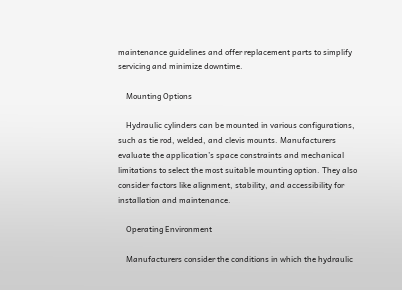maintenance guidelines and offer replacement parts to simplify servicing and minimize downtime.

    Mounting Options

    Hydraulic cylinders can be mounted in various configurations, such as tie rod, welded, and clevis mounts. Manufacturers evaluate the application’s space constraints and mechanical limitations to select the most suitable mounting option. They also consider factors like alignment, stability, and accessibility for installation and maintenance.

    Operating Environment

    Manufacturers consider the conditions in which the hydraulic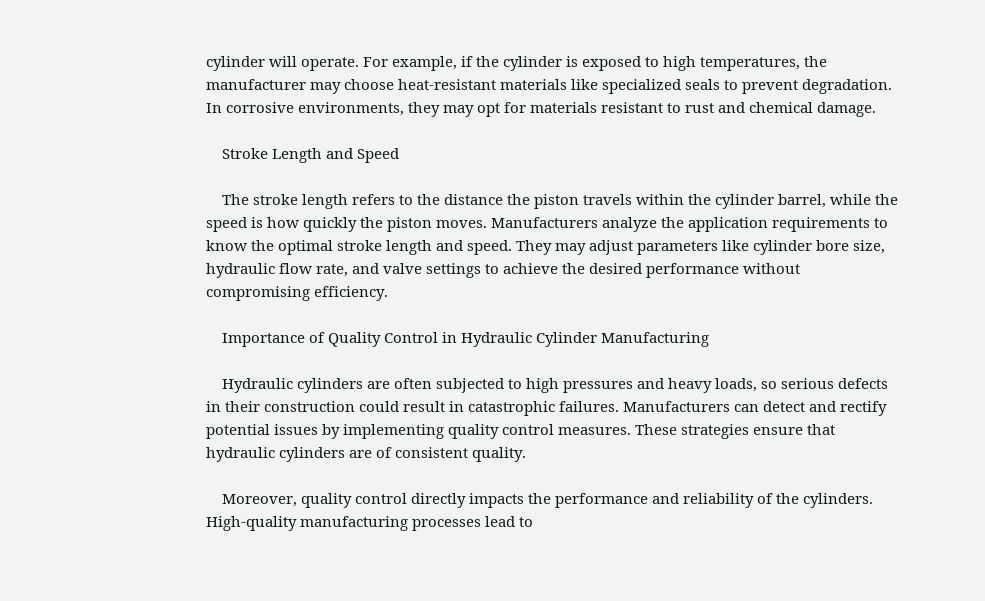cylinder will operate. For example, if the cylinder is exposed to high temperatures, the manufacturer may choose heat-resistant materials like specialized seals to prevent degradation. In corrosive environments, they may opt for materials resistant to rust and chemical damage.

    Stroke Length and Speed

    The stroke length refers to the distance the piston travels within the cylinder barrel, while the speed is how quickly the piston moves. Manufacturers analyze the application requirements to know the optimal stroke length and speed. They may adjust parameters like cylinder bore size, hydraulic flow rate, and valve settings to achieve the desired performance without compromising efficiency.

    Importance of Quality Control in Hydraulic Cylinder Manufacturing

    Hydraulic cylinders are often subjected to high pressures and heavy loads, so serious defects in their construction could result in catastrophic failures. Manufacturers can detect and rectify potential issues by implementing quality control measures. These strategies ensure that hydraulic cylinders are of consistent quality.

    Moreover, quality control directly impacts the performance and reliability of the cylinders. High-quality manufacturing processes lead to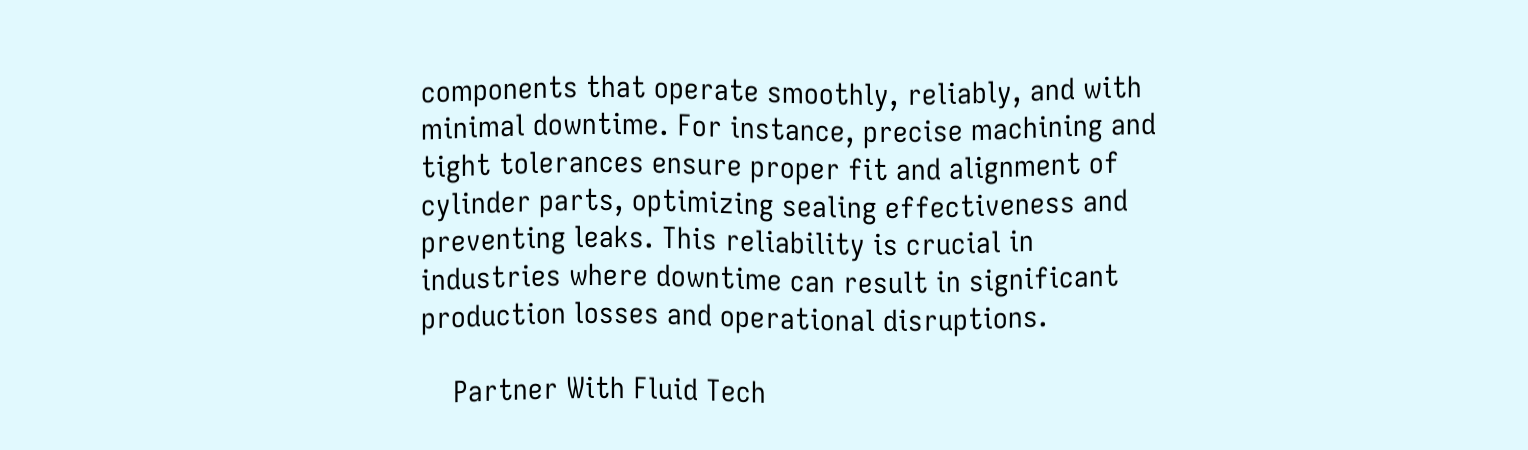components that operate smoothly, reliably, and with minimal downtime. For instance, precise machining and tight tolerances ensure proper fit and alignment of cylinder parts, optimizing sealing effectiveness and preventing leaks. This reliability is crucial in industries where downtime can result in significant production losses and operational disruptions.

    Partner With Fluid Tech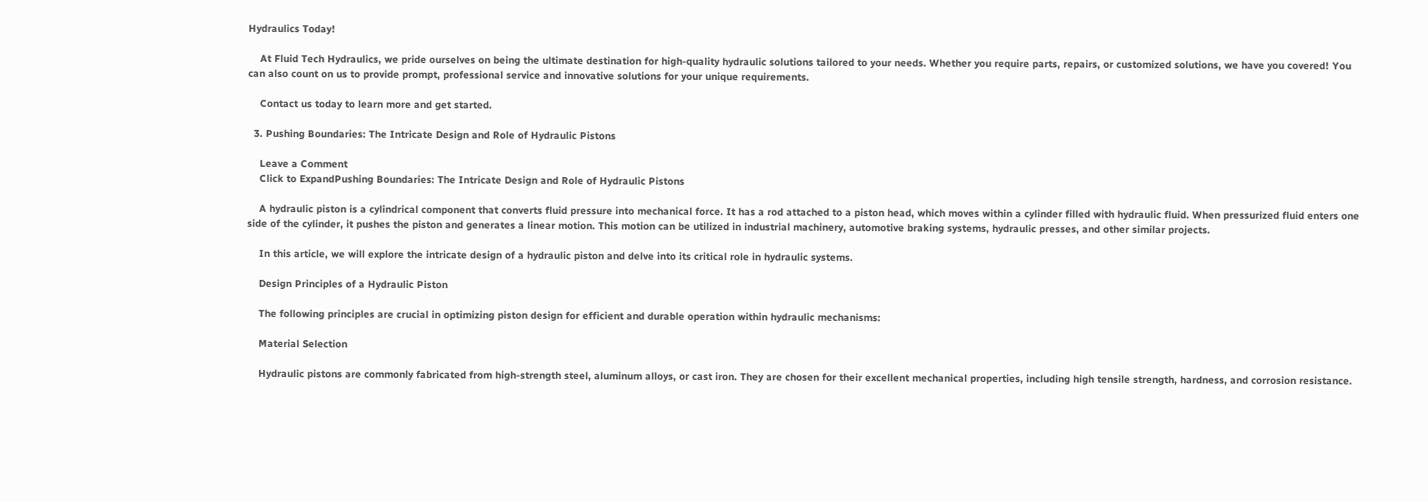Hydraulics Today!

    At Fluid Tech Hydraulics, we pride ourselves on being the ultimate destination for high-quality hydraulic solutions tailored to your needs. Whether you require parts, repairs, or customized solutions, we have you covered! You can also count on us to provide prompt, professional service and innovative solutions for your unique requirements.

    Contact us today to learn more and get started.

  3. Pushing Boundaries: The Intricate Design and Role of Hydraulic Pistons

    Leave a Comment
    Click to ExpandPushing Boundaries: The Intricate Design and Role of Hydraulic Pistons

    A hydraulic piston is a cylindrical component that converts fluid pressure into mechanical force. It has a rod attached to a piston head, which moves within a cylinder filled with hydraulic fluid. When pressurized fluid enters one side of the cylinder, it pushes the piston and generates a linear motion. This motion can be utilized in industrial machinery, automotive braking systems, hydraulic presses, and other similar projects.

    In this article, we will explore the intricate design of a hydraulic piston and delve into its critical role in hydraulic systems.

    Design Principles of a Hydraulic Piston

    The following principles are crucial in optimizing piston design for efficient and durable operation within hydraulic mechanisms:

    Material Selection

    Hydraulic pistons are commonly fabricated from high-strength steel, aluminum alloys, or cast iron. They are chosen for their excellent mechanical properties, including high tensile strength, hardness, and corrosion resistance.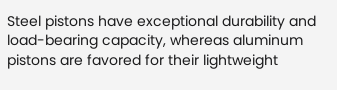Steel pistons have exceptional durability and load-bearing capacity, whereas aluminum pistons are favored for their lightweight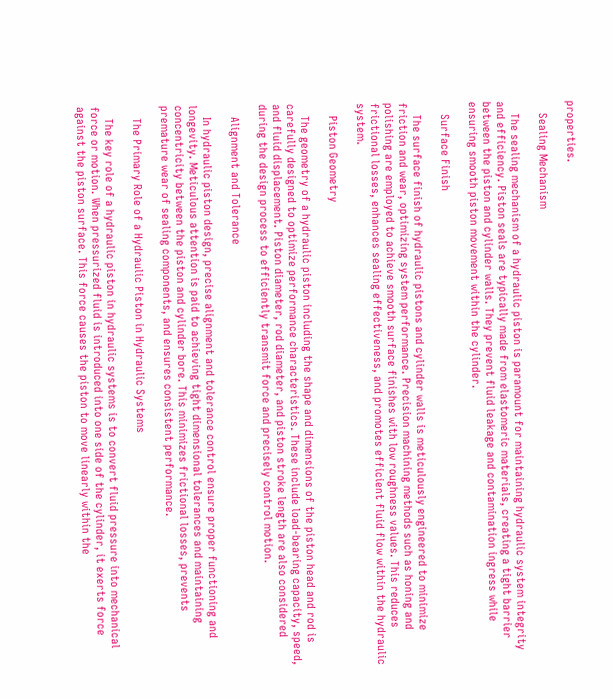properties.

    Sealing Mechanism

    The sealing mechanism of a hydraulic piston is paramount for maintaining hydraulic system integrity and efficiency. Piston seals are typically made from elastomeric materials, creating a tight barrier between the piston and cylinder walls. They prevent fluid leakage and contamination ingress while ensuring smooth piston movement within the cylinder.

    Surface Finish

    The surface finish of hydraulic pistons and cylinder walls is meticulously engineered to minimize friction and wear, optimizing system performance. Precision machining methods such as honing and polishing are employed to achieve smooth surface finishes with low roughness values. This reduces frictional losses, enhances sealing effectiveness, and promotes efficient fluid flow within the hydraulic system.

    Piston Geometry

    The geometry of a hydraulic piston including the shape and dimensions of the piston head and rod is carefully designed to optimize performance characteristics. These include load-bearing capacity, speed, and fluid displacement. Piston diameter, rod diameter, and piston stroke length are also considered during the design process to efficiently transmit force and precisely control motion.

    Alignment and Tolerance

    In hydraulic piston design, precise alignment and tolerance control ensure proper functioning and longevity. Meticulous attention is paid to achieving tight dimensional tolerances and maintaining concentricity between the piston and cylinder bore. This minimizes frictional losses, prevents premature wear of sealing components, and ensures consistent performance.

    The Primary Role of a Hydraulic Piston in Hydraulic Systems

    The key role of a hydraulic piston in hydraulic systems is to convert fluid pressure into mechanical force or motion. When pressurized fluid is introduced into one side of the cylinder, it exerts force against the piston surface. This force causes the piston to move linearly within the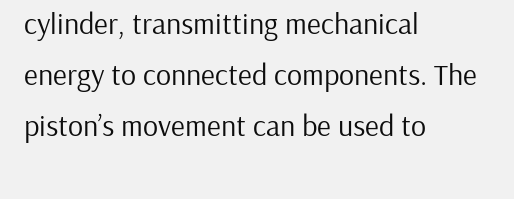cylinder, transmitting mechanical energy to connected components. The piston’s movement can be used to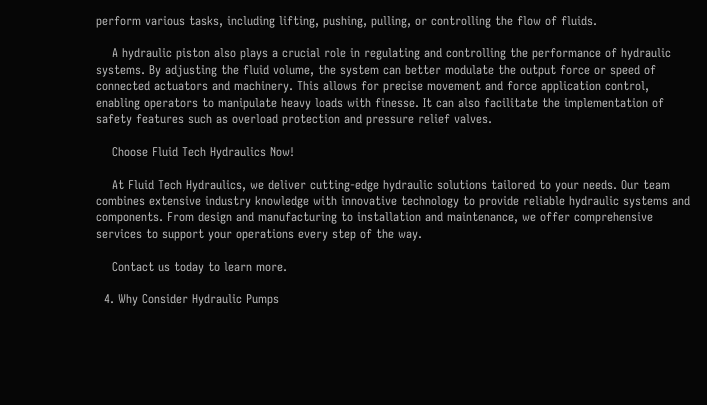perform various tasks, including lifting, pushing, pulling, or controlling the flow of fluids.

    A hydraulic piston also plays a crucial role in regulating and controlling the performance of hydraulic systems. By adjusting the fluid volume, the system can better modulate the output force or speed of connected actuators and machinery. This allows for precise movement and force application control, enabling operators to manipulate heavy loads with finesse. It can also facilitate the implementation of safety features such as overload protection and pressure relief valves.

    Choose Fluid Tech Hydraulics Now!

    At Fluid Tech Hydraulics, we deliver cutting-edge hydraulic solutions tailored to your needs. Our team combines extensive industry knowledge with innovative technology to provide reliable hydraulic systems and components. From design and manufacturing to installation and maintenance, we offer comprehensive services to support your operations every step of the way.

    Contact us today to learn more.

  4. Why Consider Hydraulic Pumps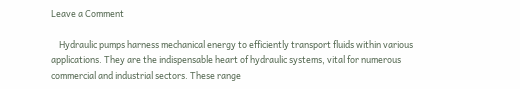Leave a Comment

    Hydraulic pumps harness mechanical energy to efficiently transport fluids within various applications. They are the indispensable heart of hydraulic systems, vital for numerous commercial and industrial sectors. These range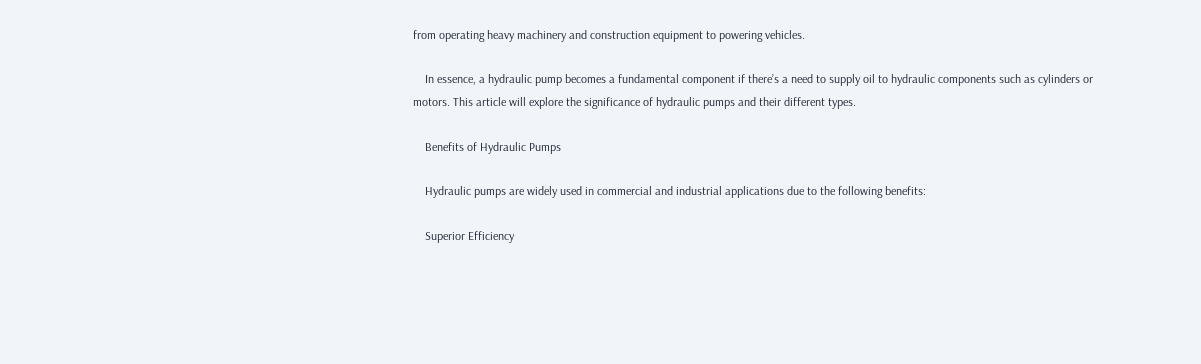from operating heavy machinery and construction equipment to powering vehicles.

    In essence, a hydraulic pump becomes a fundamental component if there’s a need to supply oil to hydraulic components such as cylinders or motors. This article will explore the significance of hydraulic pumps and their different types.

    Benefits of Hydraulic Pumps

    Hydraulic pumps are widely used in commercial and industrial applications due to the following benefits:

    Superior Efficiency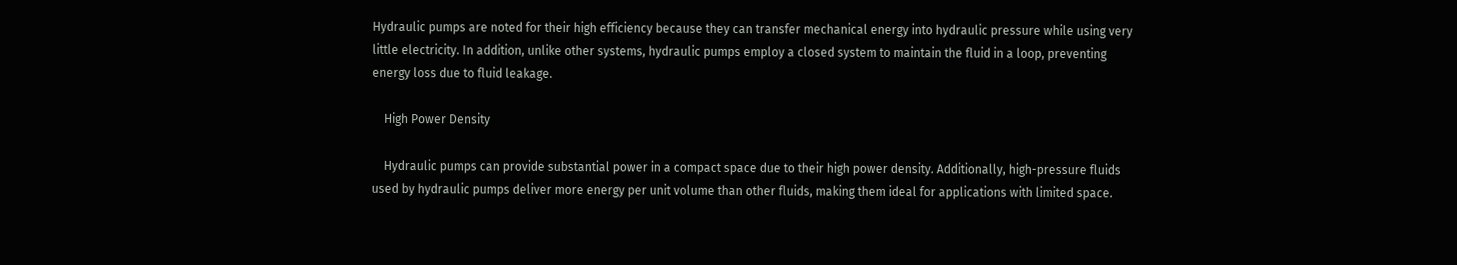Hydraulic pumps are noted for their high efficiency because they can transfer mechanical energy into hydraulic pressure while using very little electricity. In addition, unlike other systems, hydraulic pumps employ a closed system to maintain the fluid in a loop, preventing energy loss due to fluid leakage.

    High Power Density

    Hydraulic pumps can provide substantial power in a compact space due to their high power density. Additionally, high-pressure fluids used by hydraulic pumps deliver more energy per unit volume than other fluids, making them ideal for applications with limited space.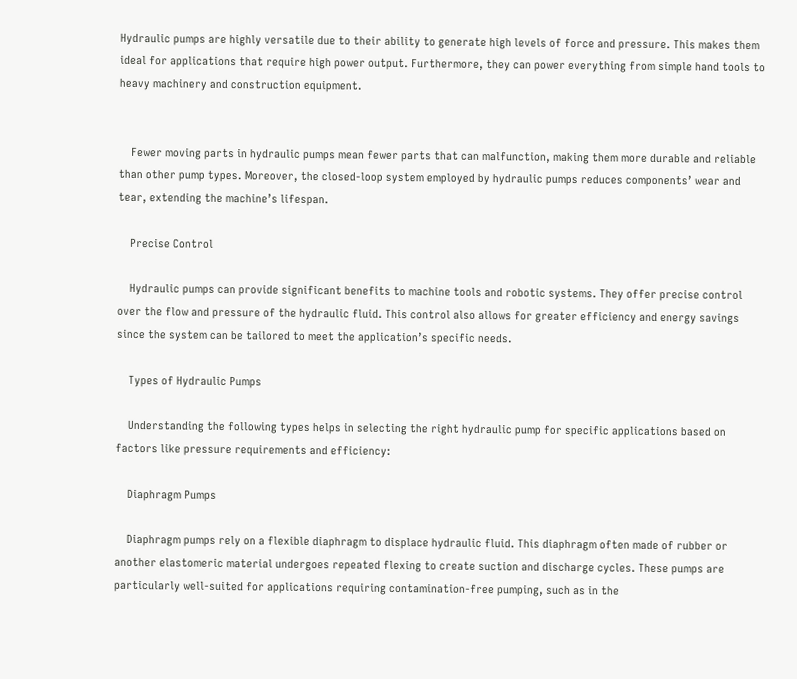Hydraulic pumps are highly versatile due to their ability to generate high levels of force and pressure. This makes them ideal for applications that require high power output. Furthermore, they can power everything from simple hand tools to heavy machinery and construction equipment.


    Fewer moving parts in hydraulic pumps mean fewer parts that can malfunction, making them more durable and reliable than other pump types. Moreover, the closed-loop system employed by hydraulic pumps reduces components’ wear and tear, extending the machine’s lifespan.

    Precise Control

    Hydraulic pumps can provide significant benefits to machine tools and robotic systems. They offer precise control over the flow and pressure of the hydraulic fluid. This control also allows for greater efficiency and energy savings since the system can be tailored to meet the application’s specific needs.

    Types of Hydraulic Pumps

    Understanding the following types helps in selecting the right hydraulic pump for specific applications based on factors like pressure requirements and efficiency:

    Diaphragm Pumps

    Diaphragm pumps rely on a flexible diaphragm to displace hydraulic fluid. This diaphragm often made of rubber or another elastomeric material undergoes repeated flexing to create suction and discharge cycles. These pumps are particularly well-suited for applications requiring contamination-free pumping, such as in the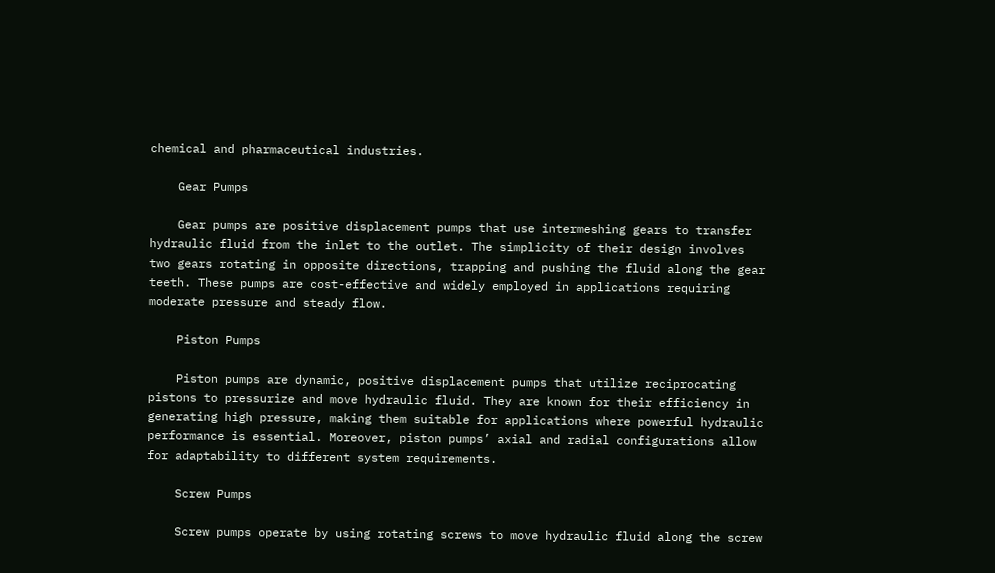chemical and pharmaceutical industries.

    Gear Pumps

    Gear pumps are positive displacement pumps that use intermeshing gears to transfer hydraulic fluid from the inlet to the outlet. The simplicity of their design involves two gears rotating in opposite directions, trapping and pushing the fluid along the gear teeth. These pumps are cost-effective and widely employed in applications requiring moderate pressure and steady flow.

    Piston Pumps

    Piston pumps are dynamic, positive displacement pumps that utilize reciprocating pistons to pressurize and move hydraulic fluid. They are known for their efficiency in generating high pressure, making them suitable for applications where powerful hydraulic performance is essential. Moreover, piston pumps’ axial and radial configurations allow for adaptability to different system requirements.

    Screw Pumps

    Screw pumps operate by using rotating screws to move hydraulic fluid along the screw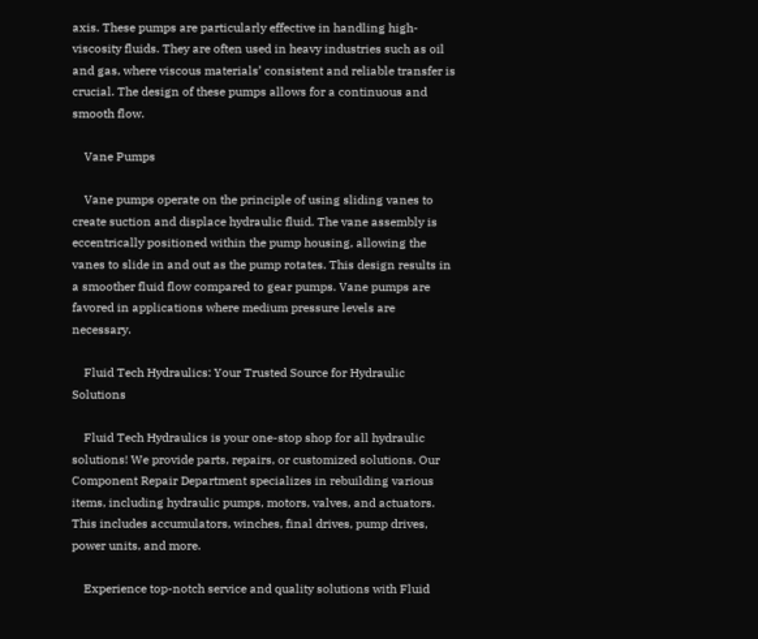axis. These pumps are particularly effective in handling high-viscosity fluids. They are often used in heavy industries such as oil and gas, where viscous materials’ consistent and reliable transfer is crucial. The design of these pumps allows for a continuous and smooth flow.

    Vane Pumps

    Vane pumps operate on the principle of using sliding vanes to create suction and displace hydraulic fluid. The vane assembly is eccentrically positioned within the pump housing, allowing the vanes to slide in and out as the pump rotates. This design results in a smoother fluid flow compared to gear pumps. Vane pumps are favored in applications where medium pressure levels are necessary.

    Fluid Tech Hydraulics: Your Trusted Source for Hydraulic Solutions

    Fluid Tech Hydraulics is your one-stop shop for all hydraulic solutions! We provide parts, repairs, or customized solutions. Our Component Repair Department specializes in rebuilding various items, including hydraulic pumps, motors, valves, and actuators. This includes accumulators, winches, final drives, pump drives, power units, and more.

    Experience top-notch service and quality solutions with Fluid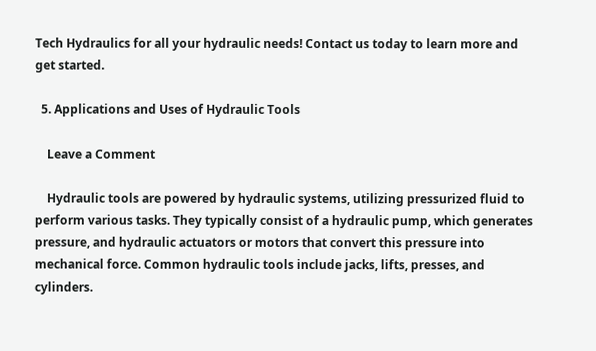Tech Hydraulics for all your hydraulic needs! Contact us today to learn more and get started.

  5. Applications and Uses of Hydraulic Tools

    Leave a Comment

    Hydraulic tools are powered by hydraulic systems, utilizing pressurized fluid to perform various tasks. They typically consist of a hydraulic pump, which generates pressure, and hydraulic actuators or motors that convert this pressure into mechanical force. Common hydraulic tools include jacks, lifts, presses, and cylinders.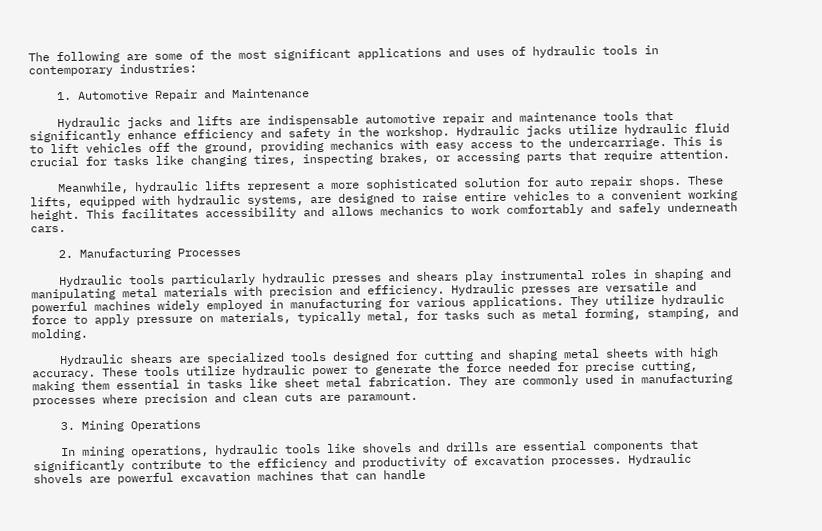The following are some of the most significant applications and uses of hydraulic tools in contemporary industries:

    1. Automotive Repair and Maintenance

    Hydraulic jacks and lifts are indispensable automotive repair and maintenance tools that significantly enhance efficiency and safety in the workshop. Hydraulic jacks utilize hydraulic fluid to lift vehicles off the ground, providing mechanics with easy access to the undercarriage. This is crucial for tasks like changing tires, inspecting brakes, or accessing parts that require attention.

    Meanwhile, hydraulic lifts represent a more sophisticated solution for auto repair shops. These lifts, equipped with hydraulic systems, are designed to raise entire vehicles to a convenient working height. This facilitates accessibility and allows mechanics to work comfortably and safely underneath cars.

    2. Manufacturing Processes

    Hydraulic tools particularly hydraulic presses and shears play instrumental roles in shaping and manipulating metal materials with precision and efficiency. Hydraulic presses are versatile and powerful machines widely employed in manufacturing for various applications. They utilize hydraulic force to apply pressure on materials, typically metal, for tasks such as metal forming, stamping, and molding.

    Hydraulic shears are specialized tools designed for cutting and shaping metal sheets with high accuracy. These tools utilize hydraulic power to generate the force needed for precise cutting, making them essential in tasks like sheet metal fabrication. They are commonly used in manufacturing processes where precision and clean cuts are paramount.

    3. Mining Operations

    In mining operations, hydraulic tools like shovels and drills are essential components that significantly contribute to the efficiency and productivity of excavation processes. Hydraulic shovels are powerful excavation machines that can handle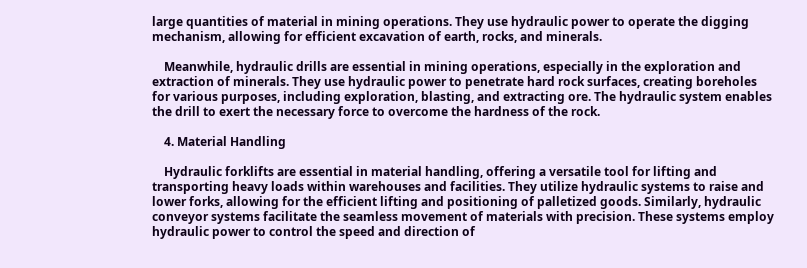large quantities of material in mining operations. They use hydraulic power to operate the digging mechanism, allowing for efficient excavation of earth, rocks, and minerals.

    Meanwhile, hydraulic drills are essential in mining operations, especially in the exploration and extraction of minerals. They use hydraulic power to penetrate hard rock surfaces, creating boreholes for various purposes, including exploration, blasting, and extracting ore. The hydraulic system enables the drill to exert the necessary force to overcome the hardness of the rock.

    4. Material Handling

    Hydraulic forklifts are essential in material handling, offering a versatile tool for lifting and transporting heavy loads within warehouses and facilities. They utilize hydraulic systems to raise and lower forks, allowing for the efficient lifting and positioning of palletized goods. Similarly, hydraulic conveyor systems facilitate the seamless movement of materials with precision. These systems employ hydraulic power to control the speed and direction of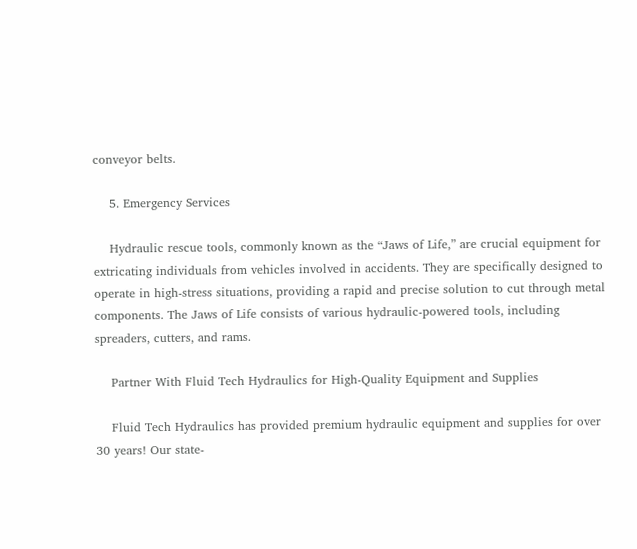conveyor belts.

    5. Emergency Services

    Hydraulic rescue tools, commonly known as the “Jaws of Life,” are crucial equipment for extricating individuals from vehicles involved in accidents. They are specifically designed to operate in high-stress situations, providing a rapid and precise solution to cut through metal components. The Jaws of Life consists of various hydraulic-powered tools, including spreaders, cutters, and rams.

    Partner With Fluid Tech Hydraulics for High-Quality Equipment and Supplies

    Fluid Tech Hydraulics has provided premium hydraulic equipment and supplies for over 30 years! Our state-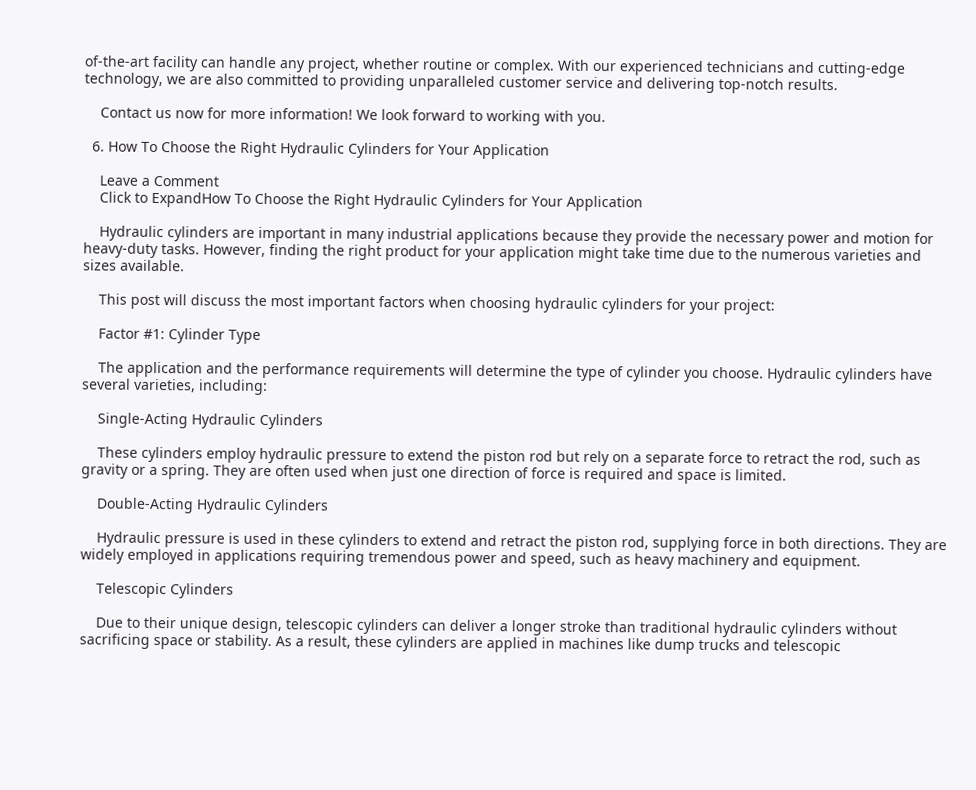of-the-art facility can handle any project, whether routine or complex. With our experienced technicians and cutting-edge technology, we are also committed to providing unparalleled customer service and delivering top-notch results.

    Contact us now for more information! We look forward to working with you.

  6. How To Choose the Right Hydraulic Cylinders for Your Application

    Leave a Comment
    Click to ExpandHow To Choose the Right Hydraulic Cylinders for Your Application

    Hydraulic cylinders are important in many industrial applications because they provide the necessary power and motion for heavy-duty tasks. However, finding the right product for your application might take time due to the numerous varieties and sizes available.

    This post will discuss the most important factors when choosing hydraulic cylinders for your project:

    Factor #1: Cylinder Type

    The application and the performance requirements will determine the type of cylinder you choose. Hydraulic cylinders have several varieties, including:

    Single-Acting Hydraulic Cylinders

    These cylinders employ hydraulic pressure to extend the piston rod but rely on a separate force to retract the rod, such as gravity or a spring. They are often used when just one direction of force is required and space is limited.

    Double-Acting Hydraulic Cylinders

    Hydraulic pressure is used in these cylinders to extend and retract the piston rod, supplying force in both directions. They are widely employed in applications requiring tremendous power and speed, such as heavy machinery and equipment.

    Telescopic Cylinders

    Due to their unique design, telescopic cylinders can deliver a longer stroke than traditional hydraulic cylinders without sacrificing space or stability. As a result, these cylinders are applied in machines like dump trucks and telescopic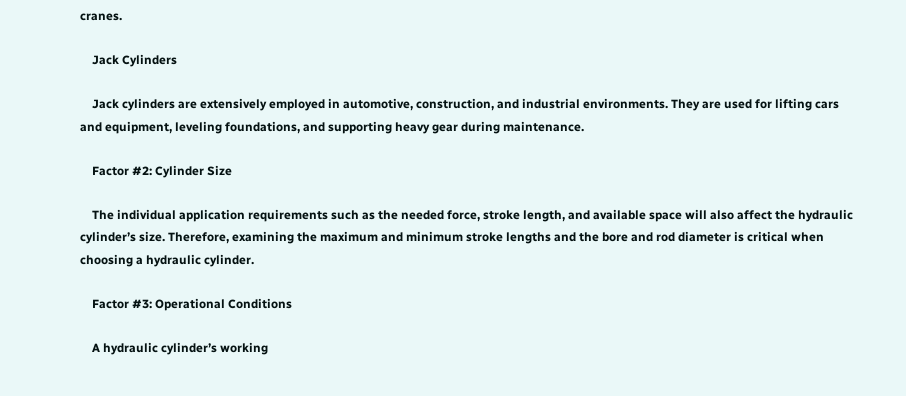cranes.

    Jack Cylinders

    Jack cylinders are extensively employed in automotive, construction, and industrial environments. They are used for lifting cars and equipment, leveling foundations, and supporting heavy gear during maintenance.

    Factor #2: Cylinder Size

    The individual application requirements such as the needed force, stroke length, and available space will also affect the hydraulic cylinder’s size. Therefore, examining the maximum and minimum stroke lengths and the bore and rod diameter is critical when choosing a hydraulic cylinder.

    Factor #3: Operational Conditions

    A hydraulic cylinder’s working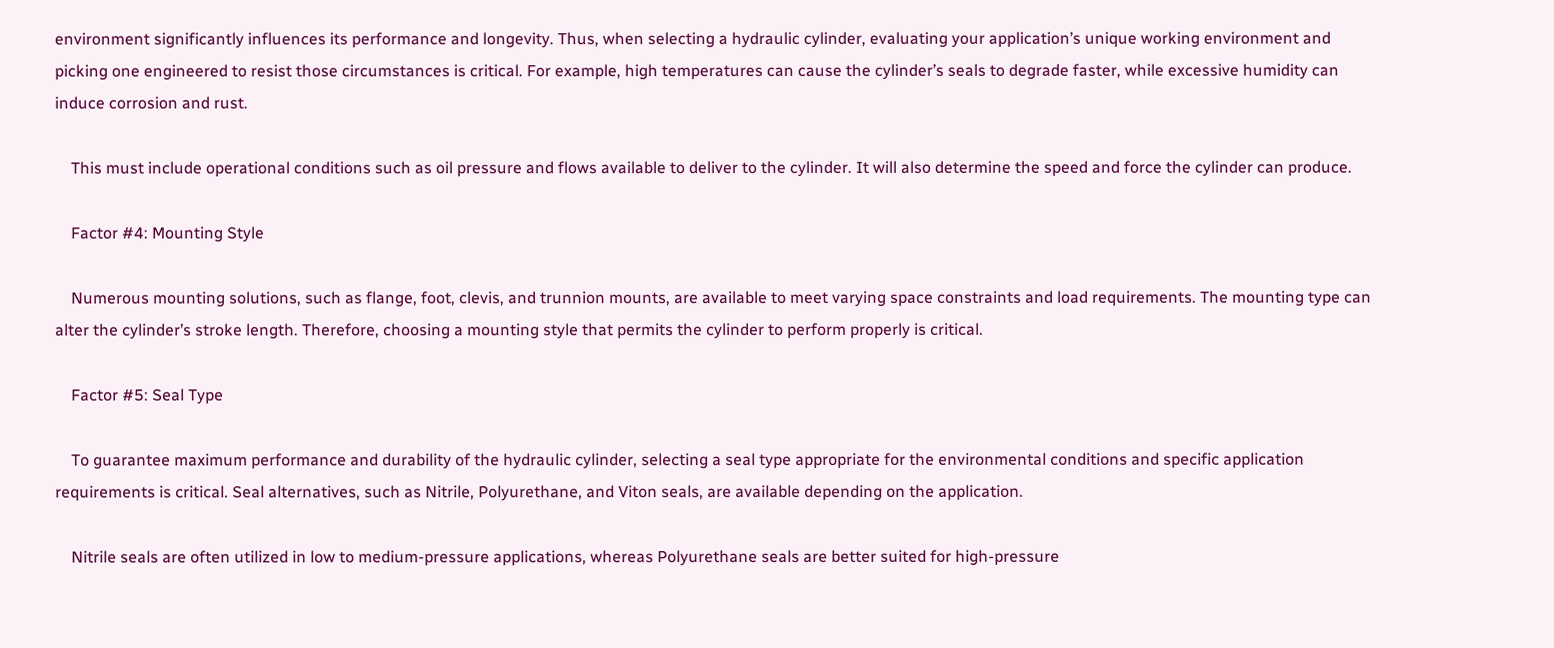environment significantly influences its performance and longevity. Thus, when selecting a hydraulic cylinder, evaluating your application’s unique working environment and picking one engineered to resist those circumstances is critical. For example, high temperatures can cause the cylinder’s seals to degrade faster, while excessive humidity can induce corrosion and rust.

    This must include operational conditions such as oil pressure and flows available to deliver to the cylinder. It will also determine the speed and force the cylinder can produce.

    Factor #4: Mounting Style

    Numerous mounting solutions, such as flange, foot, clevis, and trunnion mounts, are available to meet varying space constraints and load requirements. The mounting type can alter the cylinder’s stroke length. Therefore, choosing a mounting style that permits the cylinder to perform properly is critical.

    Factor #5: Seal Type

    To guarantee maximum performance and durability of the hydraulic cylinder, selecting a seal type appropriate for the environmental conditions and specific application requirements is critical. Seal alternatives, such as Nitrile, Polyurethane, and Viton seals, are available depending on the application.

    Nitrile seals are often utilized in low to medium-pressure applications, whereas Polyurethane seals are better suited for high-pressure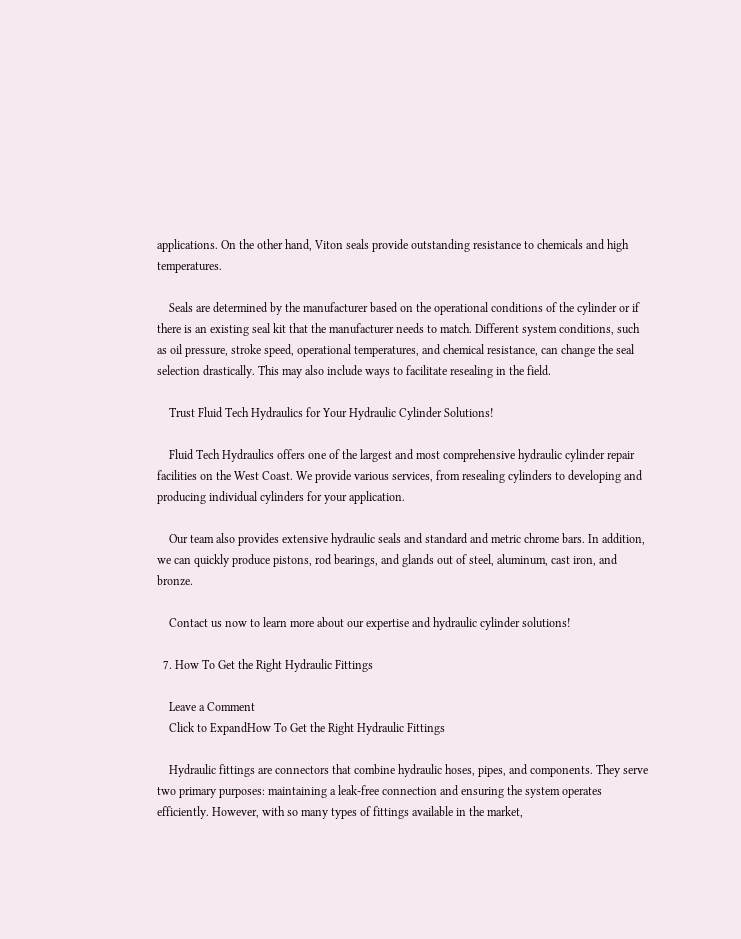applications. On the other hand, Viton seals provide outstanding resistance to chemicals and high temperatures.

    Seals are determined by the manufacturer based on the operational conditions of the cylinder or if there is an existing seal kit that the manufacturer needs to match. Different system conditions, such as oil pressure, stroke speed, operational temperatures, and chemical resistance, can change the seal selection drastically. This may also include ways to facilitate resealing in the field.

    Trust Fluid Tech Hydraulics for Your Hydraulic Cylinder Solutions!

    Fluid Tech Hydraulics offers one of the largest and most comprehensive hydraulic cylinder repair facilities on the West Coast. We provide various services, from resealing cylinders to developing and producing individual cylinders for your application.

    Our team also provides extensive hydraulic seals and standard and metric chrome bars. In addition, we can quickly produce pistons, rod bearings, and glands out of steel, aluminum, cast iron, and bronze.

    Contact us now to learn more about our expertise and hydraulic cylinder solutions!

  7. How To Get the Right Hydraulic Fittings

    Leave a Comment
    Click to ExpandHow To Get the Right Hydraulic Fittings

    Hydraulic fittings are connectors that combine hydraulic hoses, pipes, and components. They serve two primary purposes: maintaining a leak-free connection and ensuring the system operates efficiently. However, with so many types of fittings available in the market,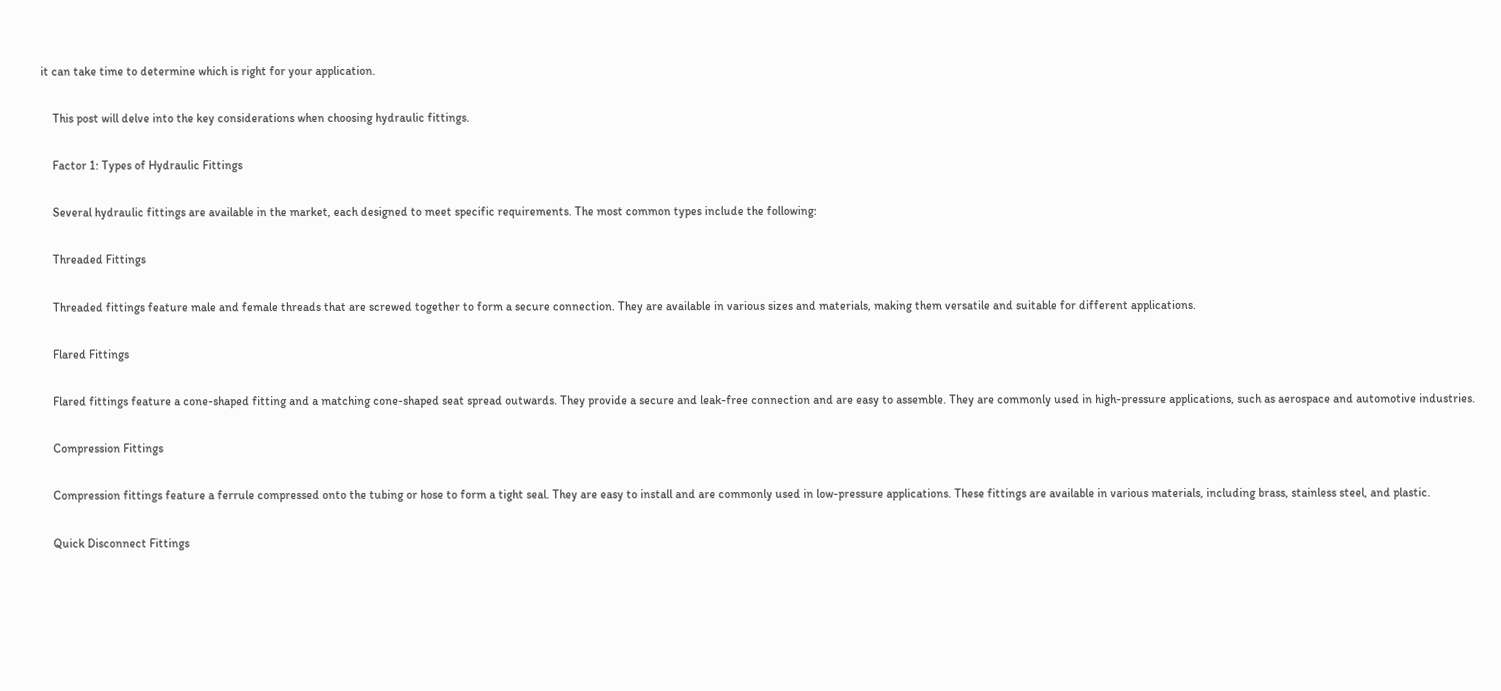it can take time to determine which is right for your application.

    This post will delve into the key considerations when choosing hydraulic fittings.

    Factor 1: Types of Hydraulic Fittings

    Several hydraulic fittings are available in the market, each designed to meet specific requirements. The most common types include the following:

    Threaded Fittings

    Threaded fittings feature male and female threads that are screwed together to form a secure connection. They are available in various sizes and materials, making them versatile and suitable for different applications.

    Flared Fittings

    Flared fittings feature a cone-shaped fitting and a matching cone-shaped seat spread outwards. They provide a secure and leak-free connection and are easy to assemble. They are commonly used in high-pressure applications, such as aerospace and automotive industries.

    Compression Fittings

    Compression fittings feature a ferrule compressed onto the tubing or hose to form a tight seal. They are easy to install and are commonly used in low-pressure applications. These fittings are available in various materials, including brass, stainless steel, and plastic.

    Quick Disconnect Fittings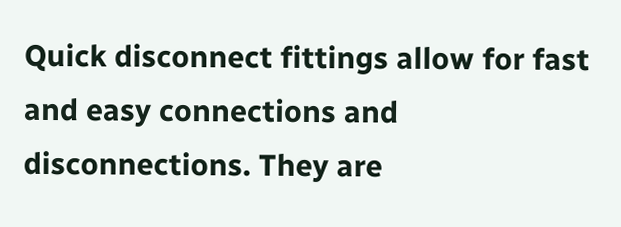Quick disconnect fittings allow for fast and easy connections and disconnections. They are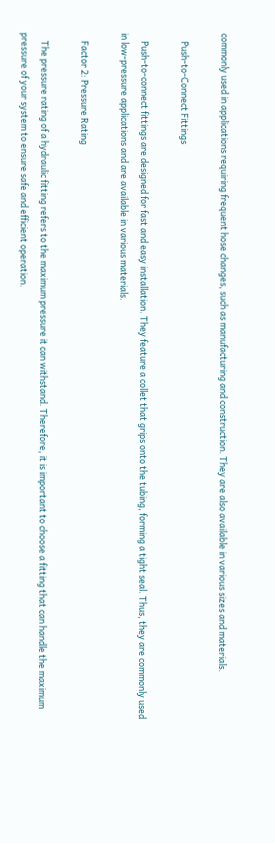commonly used in applications requiring frequent hose changes, such as manufacturing and construction. They are also available in various sizes and materials.

    Push-to-Connect Fittings

    Push-to-connect fittings are designed for fast and easy installation. They feature a collet that grips onto the tubing, forming a tight seal. Thus, they are commonly used in low-pressure applications and are available in various materials.

    Factor 2: Pressure Rating

    The pressure rating of a hydraulic fitting refers to the maximum pressure it can withstand. Therefore, it is important to choose a fitting that can handle the maximum pressure of your system to ensure safe and efficient operation.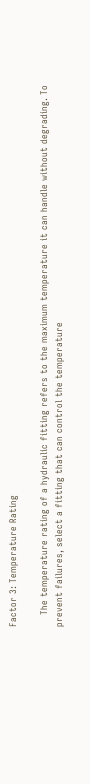Factor 3: Temperature Rating

    The temperature rating of a hydraulic fitting refers to the maximum temperature it can handle without degrading. To prevent failures, select a fitting that can control the temperature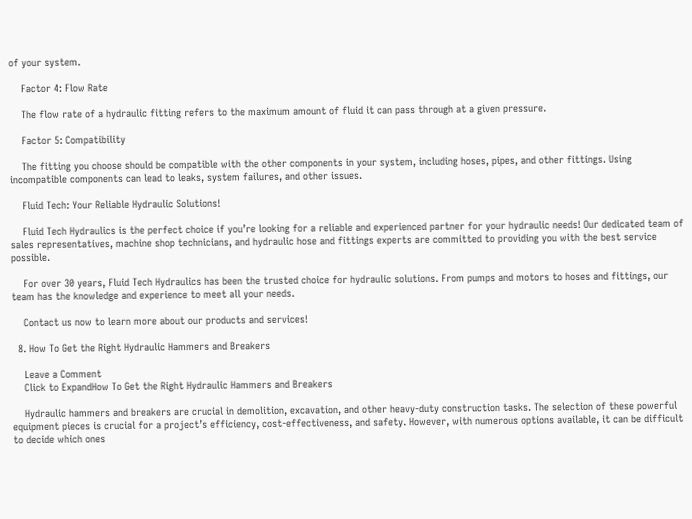of your system.

    Factor 4: Flow Rate

    The flow rate of a hydraulic fitting refers to the maximum amount of fluid it can pass through at a given pressure.

    Factor 5: Compatibility

    The fitting you choose should be compatible with the other components in your system, including hoses, pipes, and other fittings. Using incompatible components can lead to leaks, system failures, and other issues.

    Fluid Tech: Your Reliable Hydraulic Solutions!

    Fluid Tech Hydraulics is the perfect choice if you’re looking for a reliable and experienced partner for your hydraulic needs! Our dedicated team of sales representatives, machine shop technicians, and hydraulic hose and fittings experts are committed to providing you with the best service possible.

    For over 30 years, Fluid Tech Hydraulics has been the trusted choice for hydraulic solutions. From pumps and motors to hoses and fittings, our team has the knowledge and experience to meet all your needs.

    Contact us now to learn more about our products and services!

  8. How To Get the Right Hydraulic Hammers and Breakers

    Leave a Comment
    Click to ExpandHow To Get the Right Hydraulic Hammers and Breakers

    Hydraulic hammers and breakers are crucial in demolition, excavation, and other heavy-duty construction tasks. The selection of these powerful equipment pieces is crucial for a project’s efficiency, cost-effectiveness, and safety. However, with numerous options available, it can be difficult to decide which ones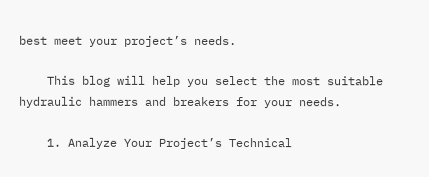best meet your project’s needs.

    This blog will help you select the most suitable hydraulic hammers and breakers for your needs.

    1. Analyze Your Project’s Technical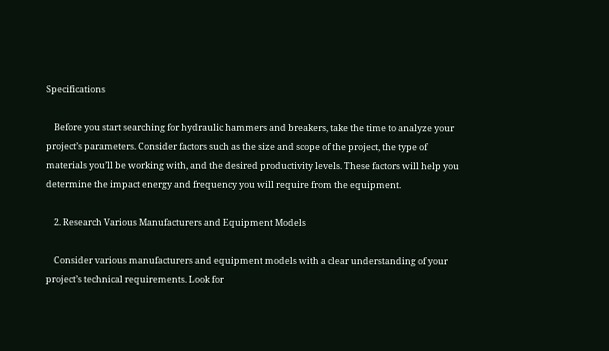Specifications

    Before you start searching for hydraulic hammers and breakers, take the time to analyze your project’s parameters. Consider factors such as the size and scope of the project, the type of materials you’ll be working with, and the desired productivity levels. These factors will help you determine the impact energy and frequency you will require from the equipment.

    2. Research Various Manufacturers and Equipment Models

    Consider various manufacturers and equipment models with a clear understanding of your project’s technical requirements. Look for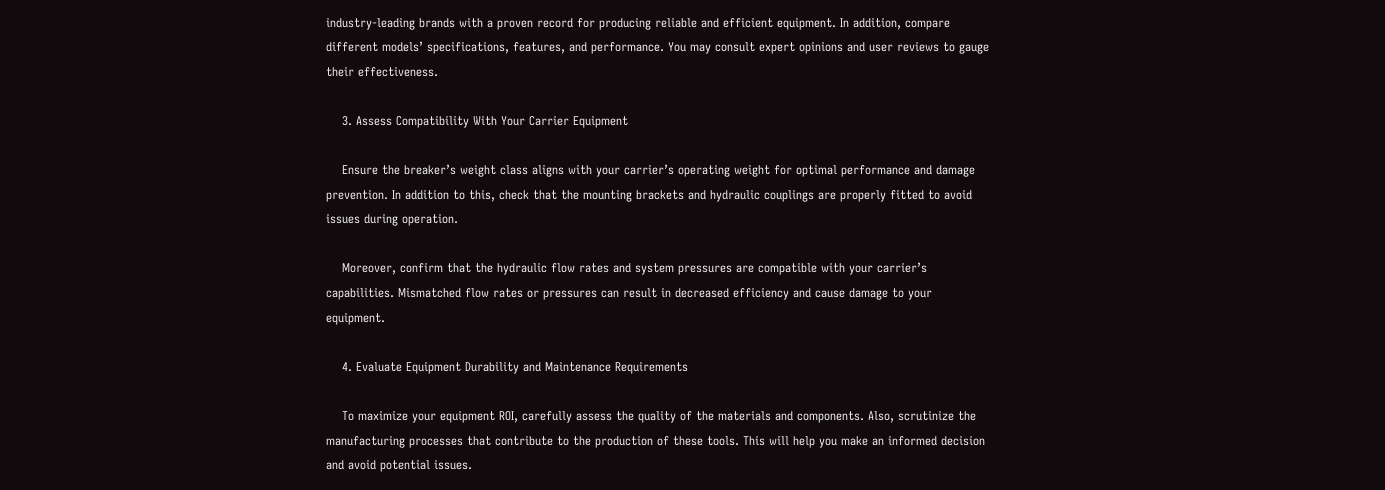industry-leading brands with a proven record for producing reliable and efficient equipment. In addition, compare different models’ specifications, features, and performance. You may consult expert opinions and user reviews to gauge their effectiveness.

    3. Assess Compatibility With Your Carrier Equipment

    Ensure the breaker’s weight class aligns with your carrier’s operating weight for optimal performance and damage prevention. In addition to this, check that the mounting brackets and hydraulic couplings are properly fitted to avoid issues during operation.

    Moreover, confirm that the hydraulic flow rates and system pressures are compatible with your carrier’s capabilities. Mismatched flow rates or pressures can result in decreased efficiency and cause damage to your equipment.

    4. Evaluate Equipment Durability and Maintenance Requirements

    To maximize your equipment ROI, carefully assess the quality of the materials and components. Also, scrutinize the manufacturing processes that contribute to the production of these tools. This will help you make an informed decision and avoid potential issues.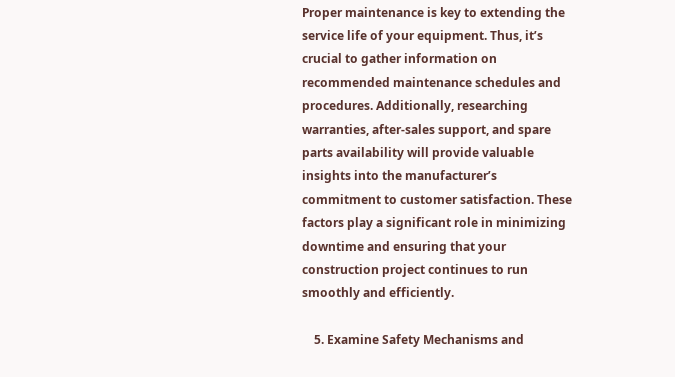Proper maintenance is key to extending the service life of your equipment. Thus, it’s crucial to gather information on recommended maintenance schedules and procedures. Additionally, researching warranties, after-sales support, and spare parts availability will provide valuable insights into the manufacturer’s commitment to customer satisfaction. These factors play a significant role in minimizing downtime and ensuring that your construction project continues to run smoothly and efficiently.

    5. Examine Safety Mechanisms and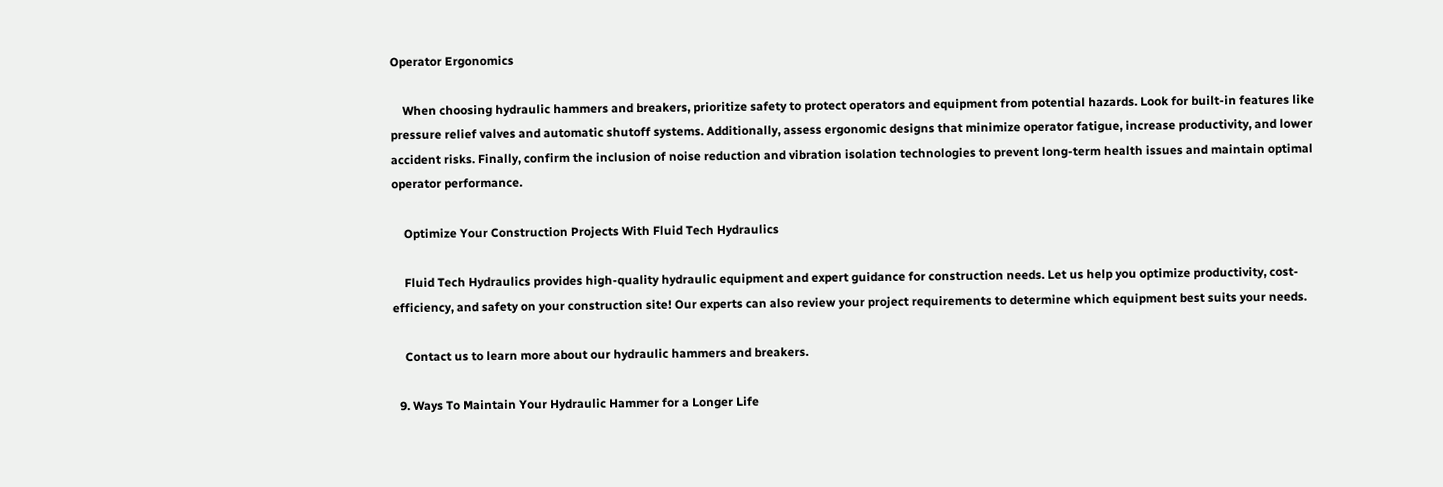Operator Ergonomics

    When choosing hydraulic hammers and breakers, prioritize safety to protect operators and equipment from potential hazards. Look for built-in features like pressure relief valves and automatic shutoff systems. Additionally, assess ergonomic designs that minimize operator fatigue, increase productivity, and lower accident risks. Finally, confirm the inclusion of noise reduction and vibration isolation technologies to prevent long-term health issues and maintain optimal operator performance.

    Optimize Your Construction Projects With Fluid Tech Hydraulics

    Fluid Tech Hydraulics provides high-quality hydraulic equipment and expert guidance for construction needs. Let us help you optimize productivity, cost-efficiency, and safety on your construction site! Our experts can also review your project requirements to determine which equipment best suits your needs.

    Contact us to learn more about our hydraulic hammers and breakers.

  9. Ways To Maintain Your Hydraulic Hammer for a Longer Life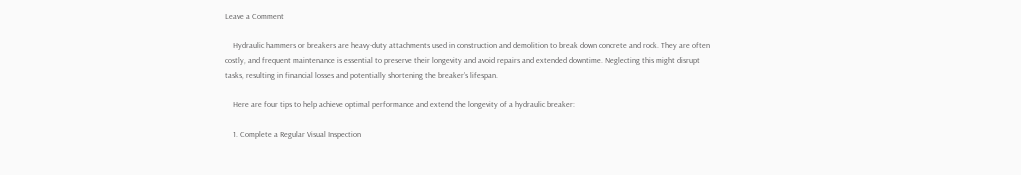Leave a Comment

    Hydraulic hammers or breakers are heavy-duty attachments used in construction and demolition to break down concrete and rock. They are often costly, and frequent maintenance is essential to preserve their longevity and avoid repairs and extended downtime. Neglecting this might disrupt tasks, resulting in financial losses and potentially shortening the breaker’s lifespan.

    Here are four tips to help achieve optimal performance and extend the longevity of a hydraulic breaker:

    1. Complete a Regular Visual Inspection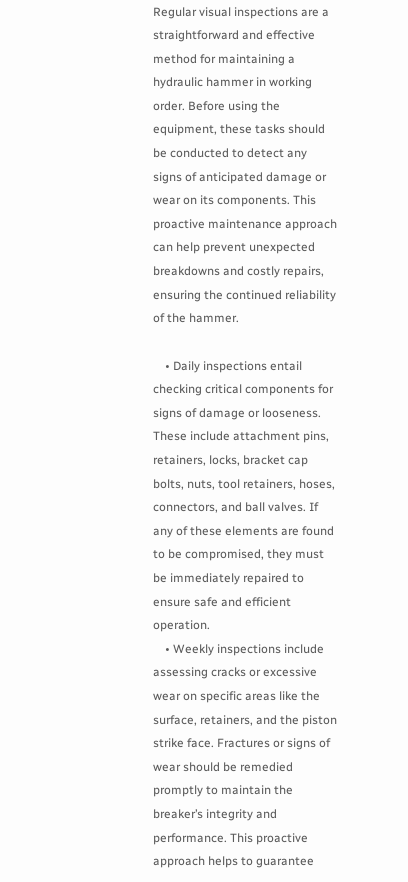Regular visual inspections are a straightforward and effective method for maintaining a hydraulic hammer in working order. Before using the equipment, these tasks should be conducted to detect any signs of anticipated damage or wear on its components. This proactive maintenance approach can help prevent unexpected breakdowns and costly repairs, ensuring the continued reliability of the hammer.

    • Daily inspections entail checking critical components for signs of damage or looseness. These include attachment pins, retainers, locks, bracket cap bolts, nuts, tool retainers, hoses, connectors, and ball valves. If any of these elements are found to be compromised, they must be immediately repaired to ensure safe and efficient operation.
    • Weekly inspections include assessing cracks or excessive wear on specific areas like the surface, retainers, and the piston strike face. Fractures or signs of wear should be remedied promptly to maintain the breaker’s integrity and performance. This proactive approach helps to guarantee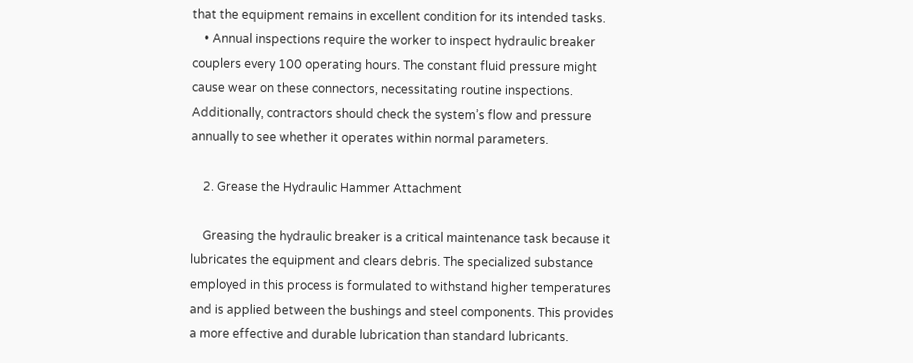that the equipment remains in excellent condition for its intended tasks.
    • Annual inspections require the worker to inspect hydraulic breaker couplers every 100 operating hours. The constant fluid pressure might cause wear on these connectors, necessitating routine inspections. Additionally, contractors should check the system’s flow and pressure annually to see whether it operates within normal parameters.

    2. Grease the Hydraulic Hammer Attachment

    Greasing the hydraulic breaker is a critical maintenance task because it lubricates the equipment and clears debris. The specialized substance employed in this process is formulated to withstand higher temperatures and is applied between the bushings and steel components. This provides a more effective and durable lubrication than standard lubricants.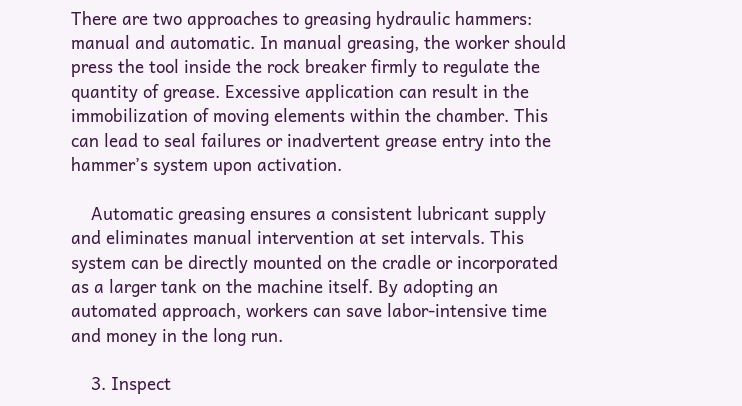There are two approaches to greasing hydraulic hammers: manual and automatic. In manual greasing, the worker should press the tool inside the rock breaker firmly to regulate the quantity of grease. Excessive application can result in the immobilization of moving elements within the chamber. This can lead to seal failures or inadvertent grease entry into the hammer’s system upon activation.

    Automatic greasing ensures a consistent lubricant supply and eliminates manual intervention at set intervals. This system can be directly mounted on the cradle or incorporated as a larger tank on the machine itself. By adopting an automated approach, workers can save labor-intensive time and money in the long run.

    3. Inspect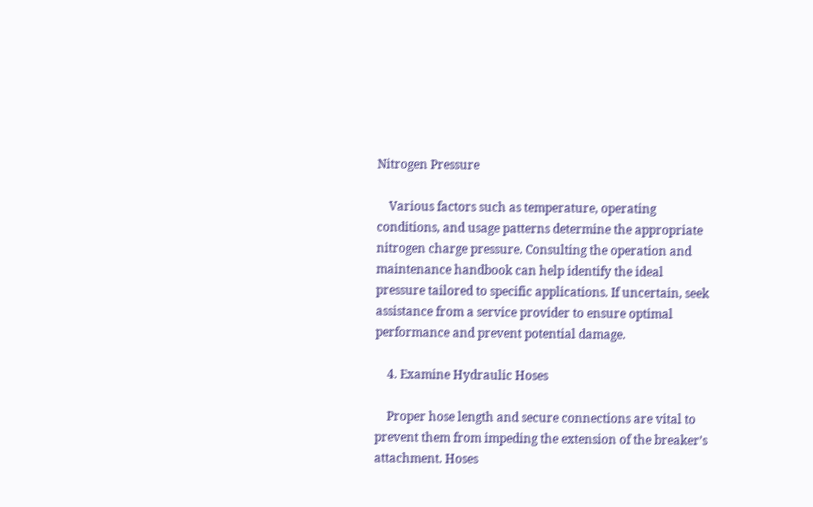Nitrogen Pressure

    Various factors such as temperature, operating conditions, and usage patterns determine the appropriate nitrogen charge pressure. Consulting the operation and maintenance handbook can help identify the ideal pressure tailored to specific applications. If uncertain, seek assistance from a service provider to ensure optimal performance and prevent potential damage.

    4. Examine Hydraulic Hoses

    Proper hose length and secure connections are vital to prevent them from impeding the extension of the breaker’s attachment. Hoses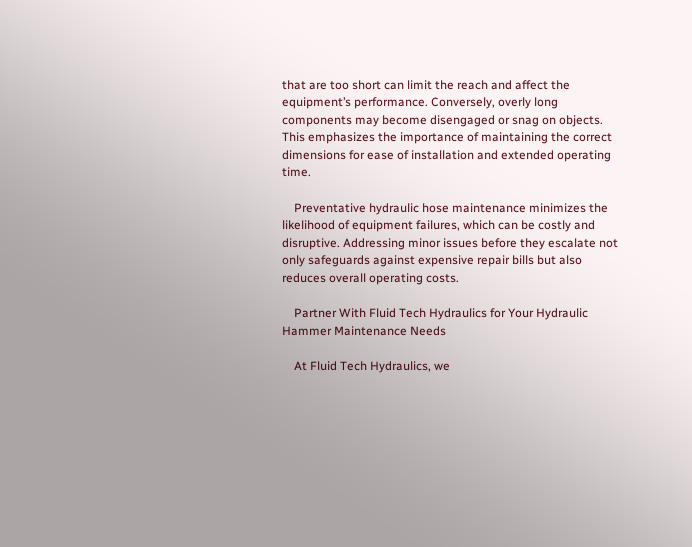that are too short can limit the reach and affect the equipment’s performance. Conversely, overly long components may become disengaged or snag on objects. This emphasizes the importance of maintaining the correct dimensions for ease of installation and extended operating time.

    Preventative hydraulic hose maintenance minimizes the likelihood of equipment failures, which can be costly and disruptive. Addressing minor issues before they escalate not only safeguards against expensive repair bills but also reduces overall operating costs.

    Partner With Fluid Tech Hydraulics for Your Hydraulic Hammer Maintenance Needs

    At Fluid Tech Hydraulics, we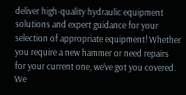deliver high-quality hydraulic equipment solutions and expert guidance for your selection of appropriate equipment! Whether you require a new hammer or need repairs for your current one, we’ve got you covered. We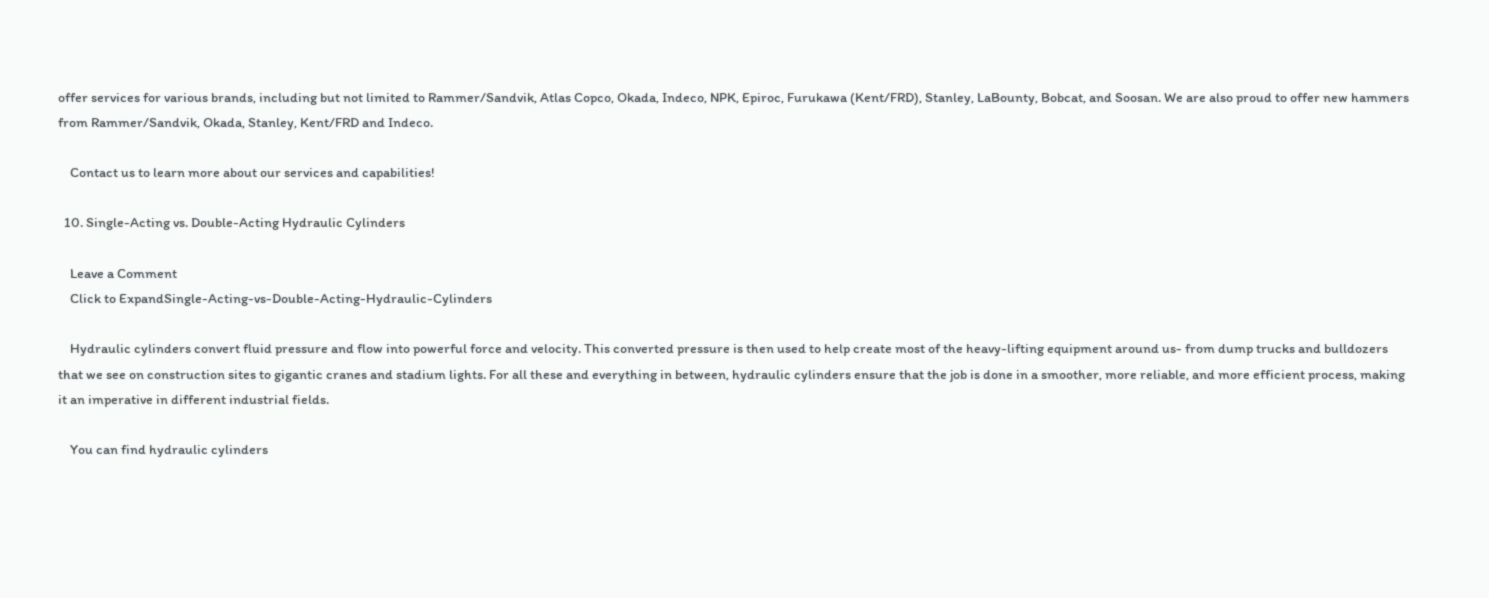offer services for various brands, including but not limited to Rammer/Sandvik, Atlas Copco, Okada, Indeco, NPK, Epiroc, Furukawa (Kent/FRD), Stanley, LaBounty, Bobcat, and Soosan. We are also proud to offer new hammers from Rammer/Sandvik, Okada, Stanley, Kent/FRD and Indeco.

    Contact us to learn more about our services and capabilities!

  10. Single-Acting vs. Double-Acting Hydraulic Cylinders

    Leave a Comment
    Click to ExpandSingle-Acting-vs-Double-Acting-Hydraulic-Cylinders

    Hydraulic cylinders convert fluid pressure and flow into powerful force and velocity. This converted pressure is then used to help create most of the heavy-lifting equipment around us- from dump trucks and bulldozers that we see on construction sites to gigantic cranes and stadium lights. For all these and everything in between, hydraulic cylinders ensure that the job is done in a smoother, more reliable, and more efficient process, making it an imperative in different industrial fields.

    You can find hydraulic cylinders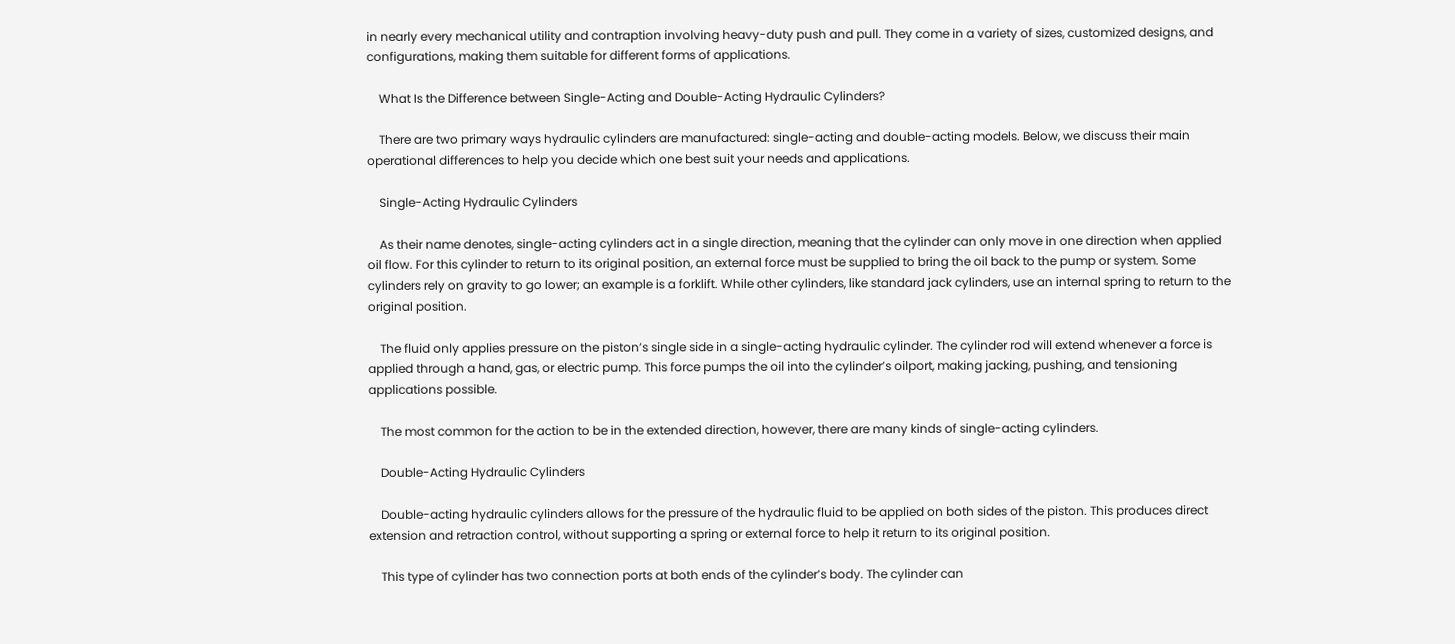in nearly every mechanical utility and contraption involving heavy-duty push and pull. They come in a variety of sizes, customized designs, and configurations, making them suitable for different forms of applications.

    What Is the Difference between Single-Acting and Double-Acting Hydraulic Cylinders?

    There are two primary ways hydraulic cylinders are manufactured: single-acting and double-acting models. Below, we discuss their main operational differences to help you decide which one best suit your needs and applications.

    Single-Acting Hydraulic Cylinders

    As their name denotes, single-acting cylinders act in a single direction, meaning that the cylinder can only move in one direction when applied oil flow. For this cylinder to return to its original position, an external force must be supplied to bring the oil back to the pump or system. Some cylinders rely on gravity to go lower; an example is a forklift. While other cylinders, like standard jack cylinders, use an internal spring to return to the original position.

    The fluid only applies pressure on the piston’s single side in a single-acting hydraulic cylinder. The cylinder rod will extend whenever a force is applied through a hand, gas, or electric pump. This force pumps the oil into the cylinder’s oilport, making jacking, pushing, and tensioning applications possible.

    The most common for the action to be in the extended direction, however, there are many kinds of single-acting cylinders.

    Double-Acting Hydraulic Cylinders

    Double-acting hydraulic cylinders allows for the pressure of the hydraulic fluid to be applied on both sides of the piston. This produces direct extension and retraction control, without supporting a spring or external force to help it return to its original position.

    This type of cylinder has two connection ports at both ends of the cylinder’s body. The cylinder can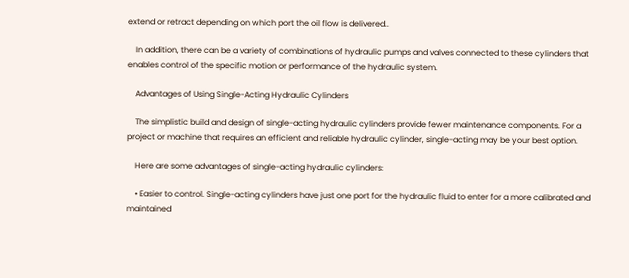extend or retract depending on which port the oil flow is delivered..

    In addition, there can be a variety of combinations of hydraulic pumps and valves connected to these cylinders that enables control of the specific motion or performance of the hydraulic system.

    Advantages of Using Single-Acting Hydraulic Cylinders

    The simplistic build and design of single-acting hydraulic cylinders provide fewer maintenance components. For a project or machine that requires an efficient and reliable hydraulic cylinder, single-acting may be your best option.

    Here are some advantages of single-acting hydraulic cylinders:

    • Easier to control. Single-acting cylinders have just one port for the hydraulic fluid to enter for a more calibrated and maintained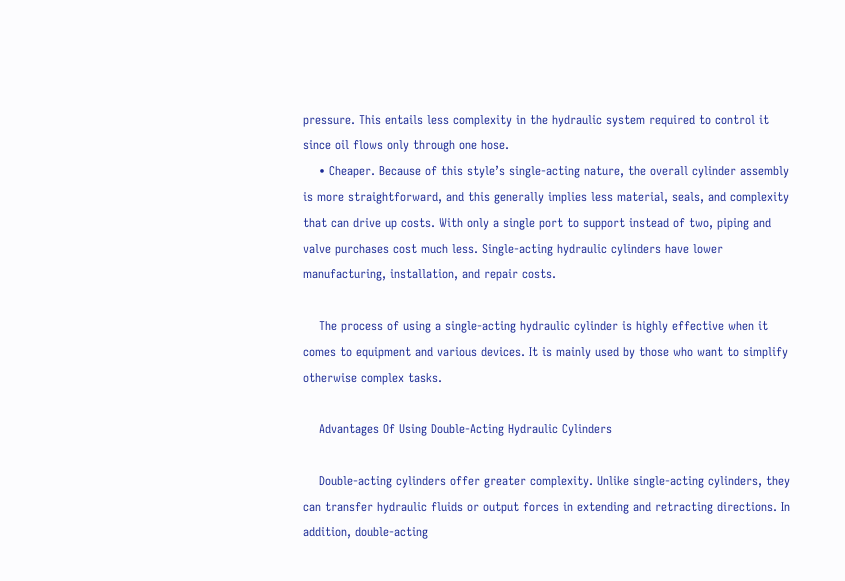pressure. This entails less complexity in the hydraulic system required to control it since oil flows only through one hose.
    • Cheaper. Because of this style’s single-acting nature, the overall cylinder assembly is more straightforward, and this generally implies less material, seals, and complexity that can drive up costs. With only a single port to support instead of two, piping and valve purchases cost much less. Single-acting hydraulic cylinders have lower manufacturing, installation, and repair costs.

    The process of using a single-acting hydraulic cylinder is highly effective when it comes to equipment and various devices. It is mainly used by those who want to simplify otherwise complex tasks.

    Advantages Of Using Double-Acting Hydraulic Cylinders

    Double-acting cylinders offer greater complexity. Unlike single-acting cylinders, they can transfer hydraulic fluids or output forces in extending and retracting directions. In addition, double-acting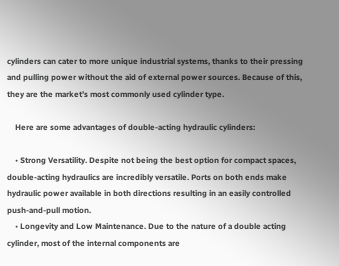cylinders can cater to more unique industrial systems, thanks to their pressing and pulling power without the aid of external power sources. Because of this, they are the market’s most commonly used cylinder type.

    Here are some advantages of double-acting hydraulic cylinders:

    • Strong Versatility. Despite not being the best option for compact spaces, double-acting hydraulics are incredibly versatile. Ports on both ends make hydraulic power available in both directions resulting in an easily controlled push-and-pull motion.
    • Longevity and Low Maintenance. Due to the nature of a double acting cylinder, most of the internal components are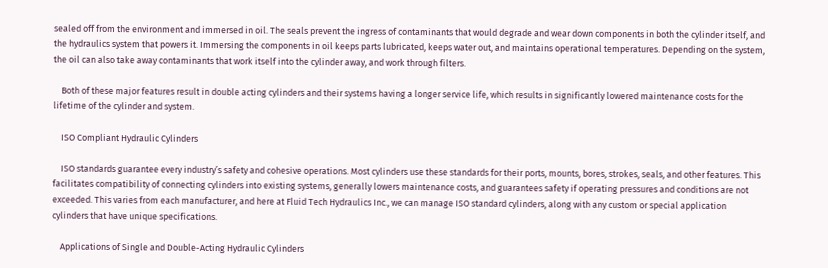sealed off from the environment and immersed in oil. The seals prevent the ingress of contaminants that would degrade and wear down components in both the cylinder itself, and the hydraulics system that powers it. Immersing the components in oil keeps parts lubricated, keeps water out, and maintains operational temperatures. Depending on the system, the oil can also take away contaminants that work itself into the cylinder away, and work through filters.

    Both of these major features result in double acting cylinders and their systems having a longer service life, which results in significantly lowered maintenance costs for the lifetime of the cylinder and system.

    ISO Compliant Hydraulic Cylinders

    ISO standards guarantee every industry’s safety and cohesive operations. Most cylinders use these standards for their ports, mounts, bores, strokes, seals, and other features. This facilitates compatibility of connecting cylinders into existing systems, generally lowers maintenance costs, and guarantees safety if operating pressures and conditions are not exceeded. This varies from each manufacturer, and here at Fluid Tech Hydraulics Inc., we can manage ISO standard cylinders, along with any custom or special application cylinders that have unique specifications.

    Applications of Single and Double-Acting Hydraulic Cylinders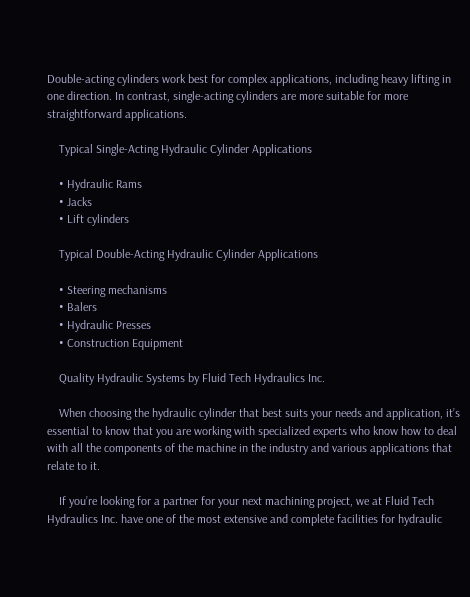Double-acting cylinders work best for complex applications, including heavy lifting in one direction. In contrast, single-acting cylinders are more suitable for more straightforward applications.

    Typical Single-Acting Hydraulic Cylinder Applications

    • Hydraulic Rams
    • Jacks
    • Lift cylinders

    Typical Double-Acting Hydraulic Cylinder Applications

    • Steering mechanisms
    • Balers
    • Hydraulic Presses
    • Construction Equipment

    Quality Hydraulic Systems by Fluid Tech Hydraulics Inc.

    When choosing the hydraulic cylinder that best suits your needs and application, it’s essential to know that you are working with specialized experts who know how to deal with all the components of the machine in the industry and various applications that relate to it.

    If you’re looking for a partner for your next machining project, we at Fluid Tech Hydraulics Inc. have one of the most extensive and complete facilities for hydraulic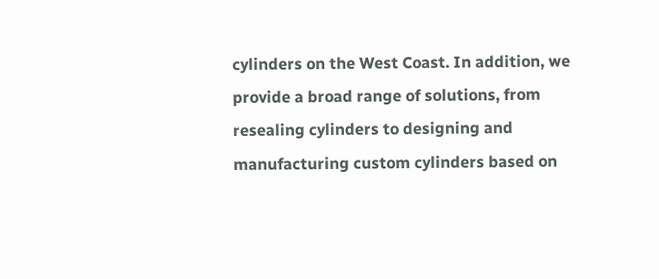cylinders on the West Coast. In addition, we provide a broad range of solutions, from resealing cylinders to designing and manufacturing custom cylinders based on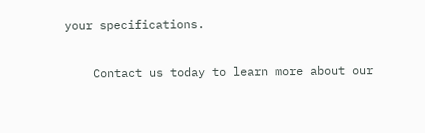your specifications.

    Contact us today to learn more about our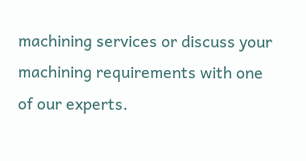machining services or discuss your machining requirements with one of our experts.